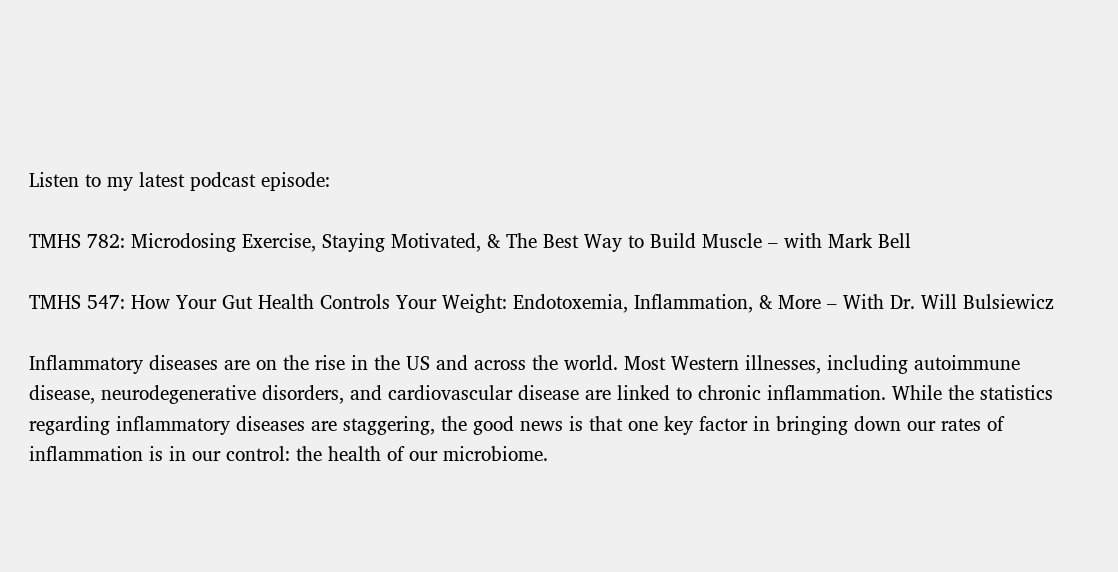Listen to my latest podcast episode:

TMHS 782: Microdosing Exercise, Staying Motivated, & The Best Way to Build Muscle – with Mark Bell

TMHS 547: How Your Gut Health Controls Your Weight: Endotoxemia, Inflammation, & More – With Dr. Will Bulsiewicz

Inflammatory diseases are on the rise in the US and across the world. Most Western illnesses, including autoimmune disease, neurodegenerative disorders, and cardiovascular disease are linked to chronic inflammation. While the statistics regarding inflammatory diseases are staggering, the good news is that one key factor in bringing down our rates of inflammation is in our control: the health of our microbiome.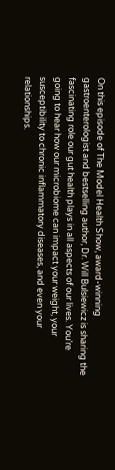On this episode of The Model Health Show, award-winning gastroenterologist and bestselling author, Dr. Will Bulsiewicz is sharing the fascinating role our gut health plays in all aspects of our lives. You’re going to hear how our microbiome can impact your weight, your susceptibility to chronic inflammatory diseases, and even your relationships.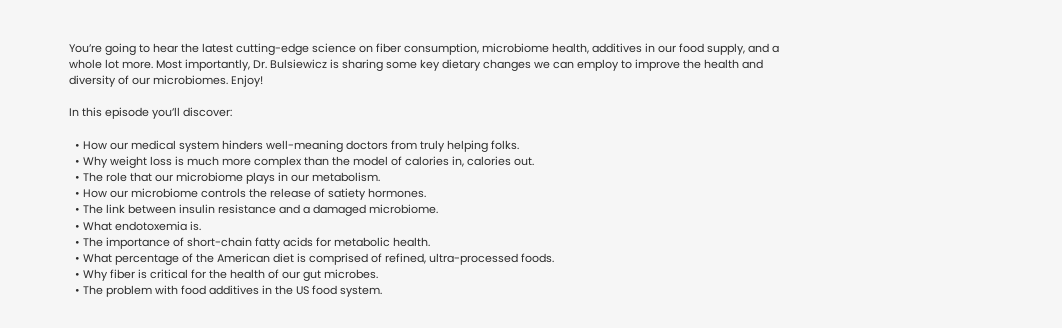You’re going to hear the latest cutting-edge science on fiber consumption, microbiome health, additives in our food supply, and a whole lot more. Most importantly, Dr. Bulsiewicz is sharing some key dietary changes we can employ to improve the health and diversity of our microbiomes. Enjoy!

In this episode you’ll discover:

  • How our medical system hinders well-meaning doctors from truly helping folks.
  • Why weight loss is much more complex than the model of calories in, calories out.
  • The role that our microbiome plays in our metabolism.
  • How our microbiome controls the release of satiety hormones.
  • The link between insulin resistance and a damaged microbiome.
  • What endotoxemia is.
  • The importance of short-chain fatty acids for metabolic health.
  • What percentage of the American diet is comprised of refined, ultra-processed foods.
  • Why fiber is critical for the health of our gut microbes.
  • The problem with food additives in the US food system.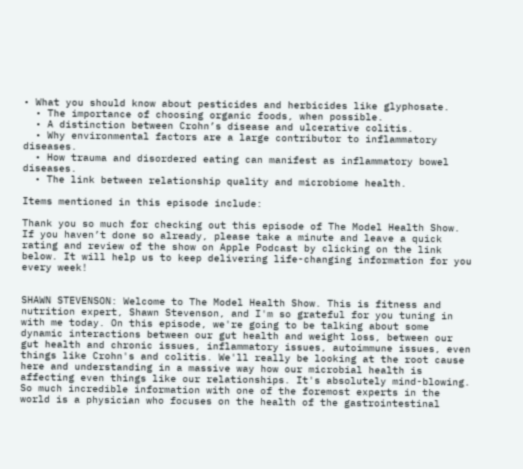• What you should know about pesticides and herbicides like glyphosate.
  • The importance of choosing organic foods, when possible.
  • A distinction between Crohn’s disease and ulcerative colitis.
  • Why environmental factors are a large contributor to inflammatory diseases.
  • How trauma and disordered eating can manifest as inflammatory bowel diseases.
  • The link between relationship quality and microbiome health.

Items mentioned in this episode include:

Thank you so much for checking out this episode of The Model Health Show. If you haven’t done so already, please take a minute and leave a quick rating and review of the show on Apple Podcast by clicking on the link below. It will help us to keep delivering life-changing information for you every week!


SHAWN STEVENSON: Welcome to The Model Health Show. This is fitness and nutrition expert, Shawn Stevenson, and I'm so grateful for you tuning in with me today. On this episode, we're going to be talking about some dynamic interactions between our gut health and weight loss, between our gut health and chronic issues, inflammatory issues, autoimmune issues, even things like Crohn's and colitis. We'll really be looking at the root cause here and understanding in a massive way how our microbial health is affecting even things like our relationships. It's absolutely mind-blowing. So much incredible information with one of the foremost experts in the world is a physician who focuses on the health of the gastrointestinal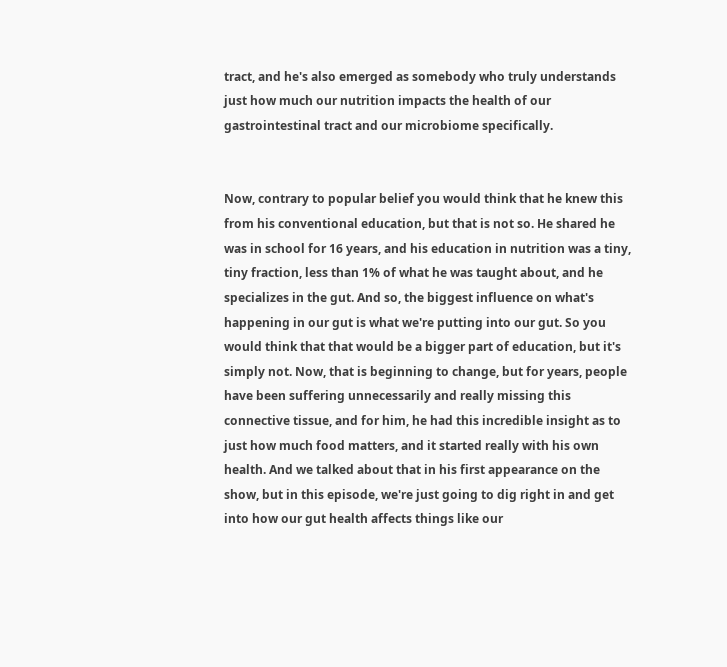tract, and he's also emerged as somebody who truly understands just how much our nutrition impacts the health of our gastrointestinal tract and our microbiome specifically.


Now, contrary to popular belief you would think that he knew this from his conventional education, but that is not so. He shared he was in school for 16 years, and his education in nutrition was a tiny, tiny fraction, less than 1% of what he was taught about, and he specializes in the gut. And so, the biggest influence on what's happening in our gut is what we're putting into our gut. So you would think that that would be a bigger part of education, but it's simply not. Now, that is beginning to change, but for years, people have been suffering unnecessarily and really missing this connective tissue, and for him, he had this incredible insight as to just how much food matters, and it started really with his own health. And we talked about that in his first appearance on the show, but in this episode, we're just going to dig right in and get into how our gut health affects things like our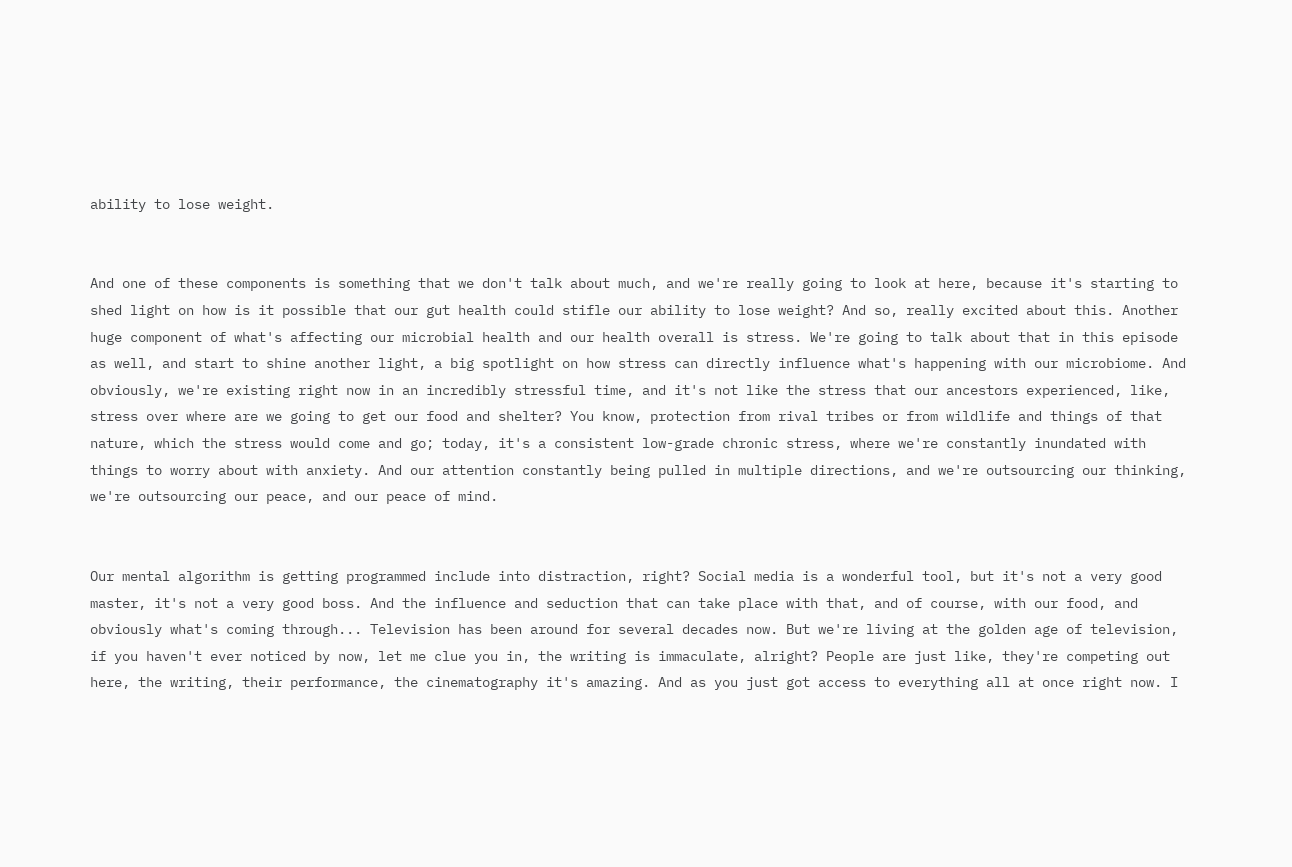ability to lose weight.


And one of these components is something that we don't talk about much, and we're really going to look at here, because it's starting to shed light on how is it possible that our gut health could stifle our ability to lose weight? And so, really excited about this. Another huge component of what's affecting our microbial health and our health overall is stress. We're going to talk about that in this episode as well, and start to shine another light, a big spotlight on how stress can directly influence what's happening with our microbiome. And obviously, we're existing right now in an incredibly stressful time, and it's not like the stress that our ancestors experienced, like, stress over where are we going to get our food and shelter? You know, protection from rival tribes or from wildlife and things of that nature, which the stress would come and go; today, it's a consistent low-grade chronic stress, where we're constantly inundated with things to worry about with anxiety. And our attention constantly being pulled in multiple directions, and we're outsourcing our thinking, we're outsourcing our peace, and our peace of mind.


Our mental algorithm is getting programmed include into distraction, right? Social media is a wonderful tool, but it's not a very good master, it's not a very good boss. And the influence and seduction that can take place with that, and of course, with our food, and obviously what's coming through... Television has been around for several decades now. But we're living at the golden age of television, if you haven't ever noticed by now, let me clue you in, the writing is immaculate, alright? People are just like, they're competing out here, the writing, their performance, the cinematography it's amazing. And as you just got access to everything all at once right now. I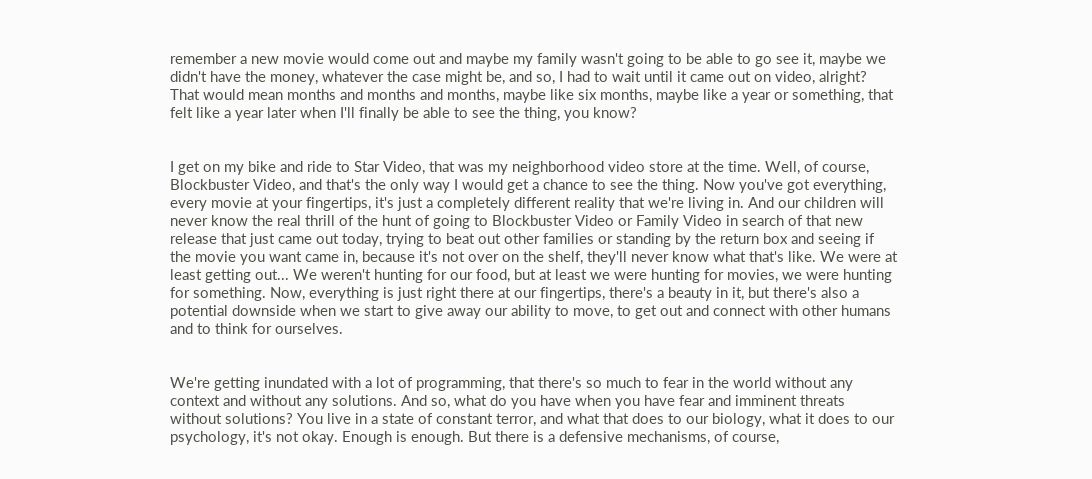remember a new movie would come out and maybe my family wasn't going to be able to go see it, maybe we didn't have the money, whatever the case might be, and so, I had to wait until it came out on video, alright? That would mean months and months and months, maybe like six months, maybe like a year or something, that felt like a year later when I'll finally be able to see the thing, you know?


I get on my bike and ride to Star Video, that was my neighborhood video store at the time. Well, of course, Blockbuster Video, and that's the only way I would get a chance to see the thing. Now you've got everything, every movie at your fingertips, it's just a completely different reality that we're living in. And our children will never know the real thrill of the hunt of going to Blockbuster Video or Family Video in search of that new release that just came out today, trying to beat out other families or standing by the return box and seeing if the movie you want came in, because it's not over on the shelf, they'll never know what that's like. We were at least getting out... We weren't hunting for our food, but at least we were hunting for movies, we were hunting for something. Now, everything is just right there at our fingertips, there's a beauty in it, but there's also a potential downside when we start to give away our ability to move, to get out and connect with other humans and to think for ourselves.


We're getting inundated with a lot of programming, that there's so much to fear in the world without any context and without any solutions. And so, what do you have when you have fear and imminent threats without solutions? You live in a state of constant terror, and what that does to our biology, what it does to our psychology, it's not okay. Enough is enough. But there is a defensive mechanisms, of course,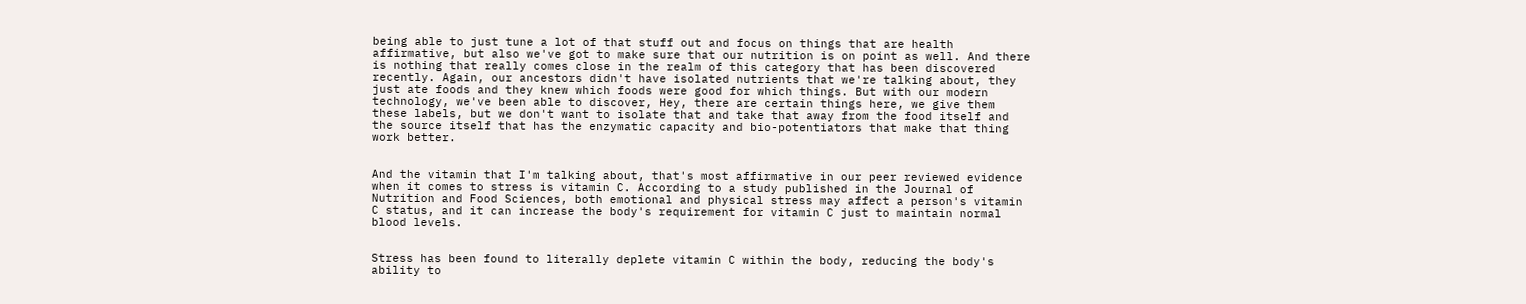being able to just tune a lot of that stuff out and focus on things that are health affirmative, but also we've got to make sure that our nutrition is on point as well. And there is nothing that really comes close in the realm of this category that has been discovered recently. Again, our ancestors didn't have isolated nutrients that we're talking about, they just ate foods and they knew which foods were good for which things. But with our modern technology, we've been able to discover, Hey, there are certain things here, we give them these labels, but we don't want to isolate that and take that away from the food itself and the source itself that has the enzymatic capacity and bio-potentiators that make that thing work better.


And the vitamin that I'm talking about, that's most affirmative in our peer reviewed evidence when it comes to stress is vitamin C. According to a study published in the Journal of Nutrition and Food Sciences, both emotional and physical stress may affect a person's vitamin C status, and it can increase the body's requirement for vitamin C just to maintain normal blood levels.


Stress has been found to literally deplete vitamin C within the body, reducing the body's ability to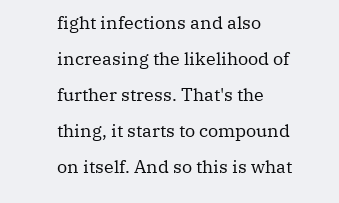fight infections and also increasing the likelihood of further stress. That's the thing, it starts to compound on itself. And so this is what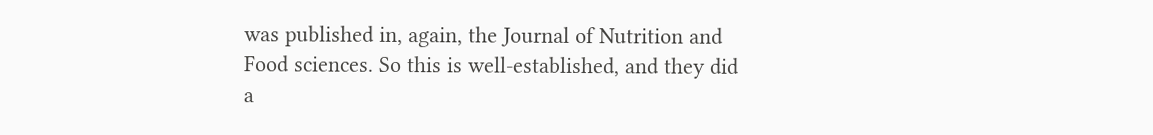was published in, again, the Journal of Nutrition and Food sciences. So this is well-established, and they did a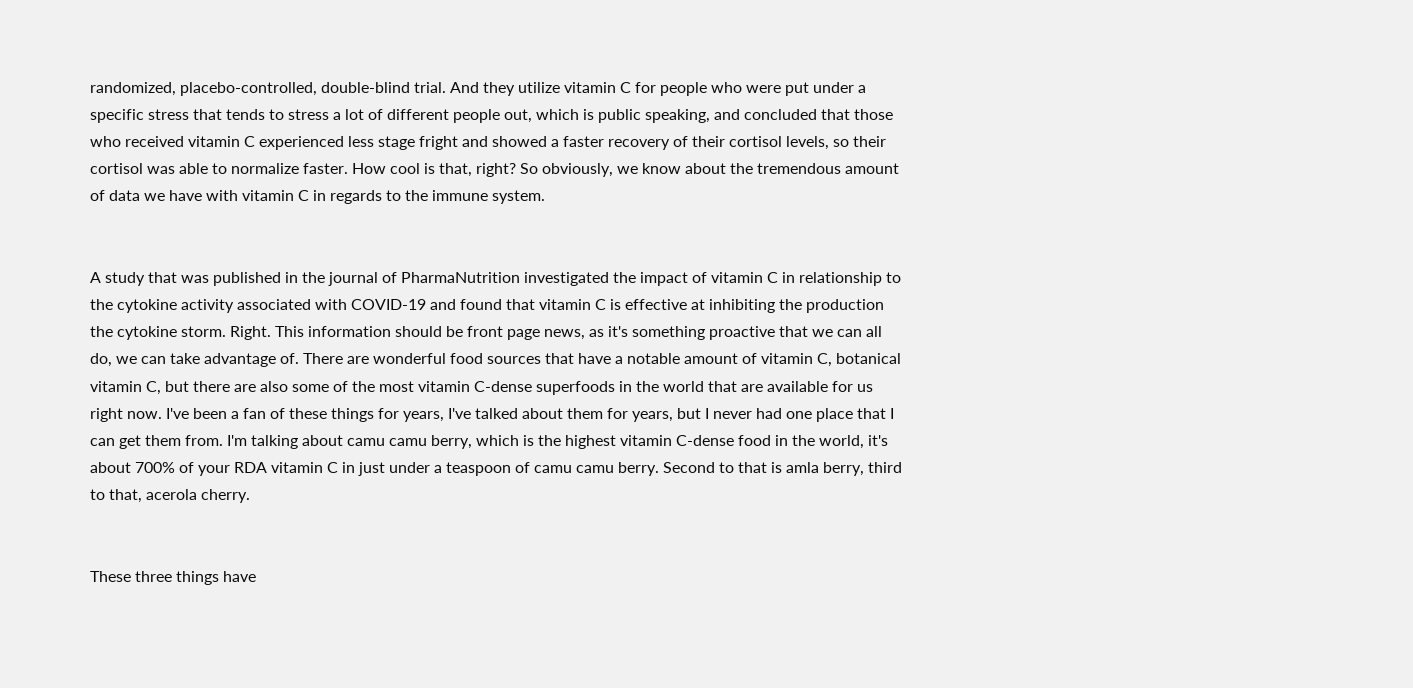randomized, placebo-controlled, double-blind trial. And they utilize vitamin C for people who were put under a specific stress that tends to stress a lot of different people out, which is public speaking, and concluded that those who received vitamin C experienced less stage fright and showed a faster recovery of their cortisol levels, so their cortisol was able to normalize faster. How cool is that, right? So obviously, we know about the tremendous amount of data we have with vitamin C in regards to the immune system.


A study that was published in the journal of PharmaNutrition investigated the impact of vitamin C in relationship to the cytokine activity associated with COVID-19 and found that vitamin C is effective at inhibiting the production the cytokine storm. Right. This information should be front page news, as it's something proactive that we can all do, we can take advantage of. There are wonderful food sources that have a notable amount of vitamin C, botanical vitamin C, but there are also some of the most vitamin C-dense superfoods in the world that are available for us right now. I've been a fan of these things for years, I've talked about them for years, but I never had one place that I can get them from. I'm talking about camu camu berry, which is the highest vitamin C-dense food in the world, it's about 700% of your RDA vitamin C in just under a teaspoon of camu camu berry. Second to that is amla berry, third to that, acerola cherry.


These three things have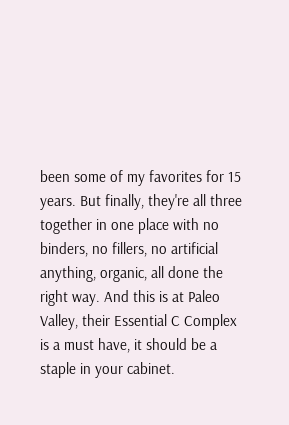been some of my favorites for 15 years. But finally, they're all three together in one place with no binders, no fillers, no artificial anything, organic, all done the right way. And this is at Paleo Valley, their Essential C Complex is a must have, it should be a staple in your cabinet.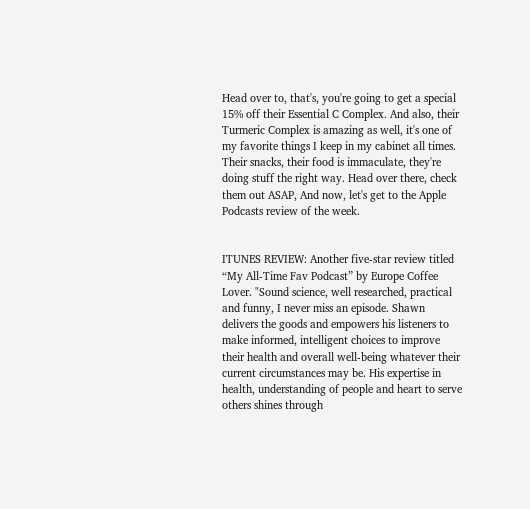Head over to, that's, you're going to get a special 15% off their Essential C Complex. And also, their Turmeric Complex is amazing as well, it's one of my favorite things I keep in my cabinet all times. Their snacks, their food is immaculate, they're doing stuff the right way. Head over there, check them out ASAP, And now, let's get to the Apple Podcasts review of the week.


ITUNES REVIEW: Another five-star review titled “My All-Time Fav Podcast” by Europe Coffee Lover. "Sound science, well researched, practical and funny, I never miss an episode. Shawn delivers the goods and empowers his listeners to make informed, intelligent choices to improve their health and overall well-being whatever their current circumstances may be. His expertise in health, understanding of people and heart to serve others shines through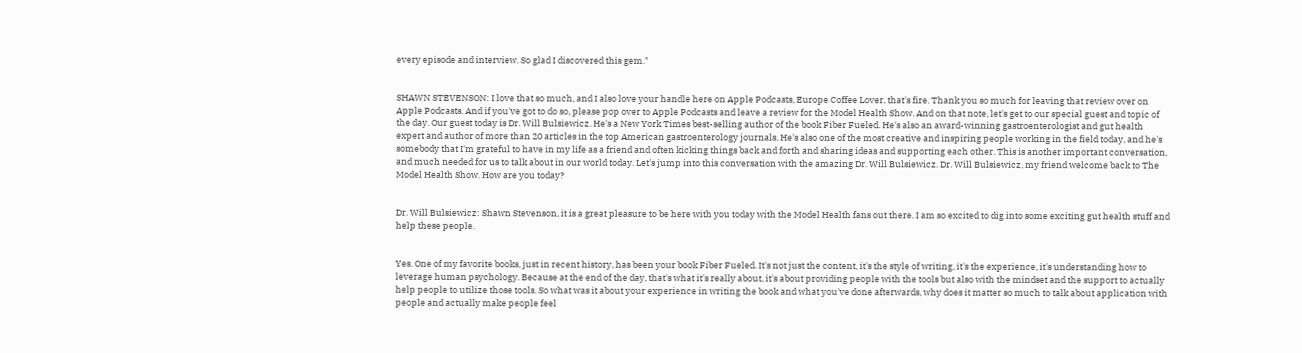every episode and interview. So glad I discovered this gem."


SHAWN STEVENSON: I love that so much, and I also love your handle here on Apple Podcasts, Europe Coffee Lover, that's fire. Thank you so much for leaving that review over on Apple Podcasts. And if you've got to do so, please pop over to Apple Podcasts and leave a review for the Model Health Show. And on that note, let's get to our special guest and topic of the day. Our guest today is Dr. Will Bulsiewicz. He's a New York Times best-selling author of the book Fiber Fueled. He's also an award-winning gastroenterologist and gut health expert and author of more than 20 articles in the top American gastroenterology journals. He's also one of the most creative and inspiring people working in the field today, and he's somebody that I'm grateful to have in my life as a friend and often kicking things back and forth and sharing ideas and supporting each other. This is another important conversation, and much needed for us to talk about in our world today. Let's jump into this conversation with the amazing Dr. Will Bulsiewicz. Dr. Will Bulsiewicz, my friend welcome back to The Model Health Show. How are you today?


Dr. Will Bulsiewicz: Shawn Stevenson, it is a great pleasure to be here with you today with the Model Health fans out there. I am so excited to dig into some exciting gut health stuff and help these people.


Yes. One of my favorite books, just in recent history, has been your book Fiber Fueled. It's not just the content, it's the style of writing, it's the experience, it's understanding how to leverage human psychology. Because at the end of the day, that's what it's really about, it's about providing people with the tools but also with the mindset and the support to actually help people to utilize those tools. So what was it about your experience in writing the book and what you've done afterwards, why does it matter so much to talk about application with people and actually make people feel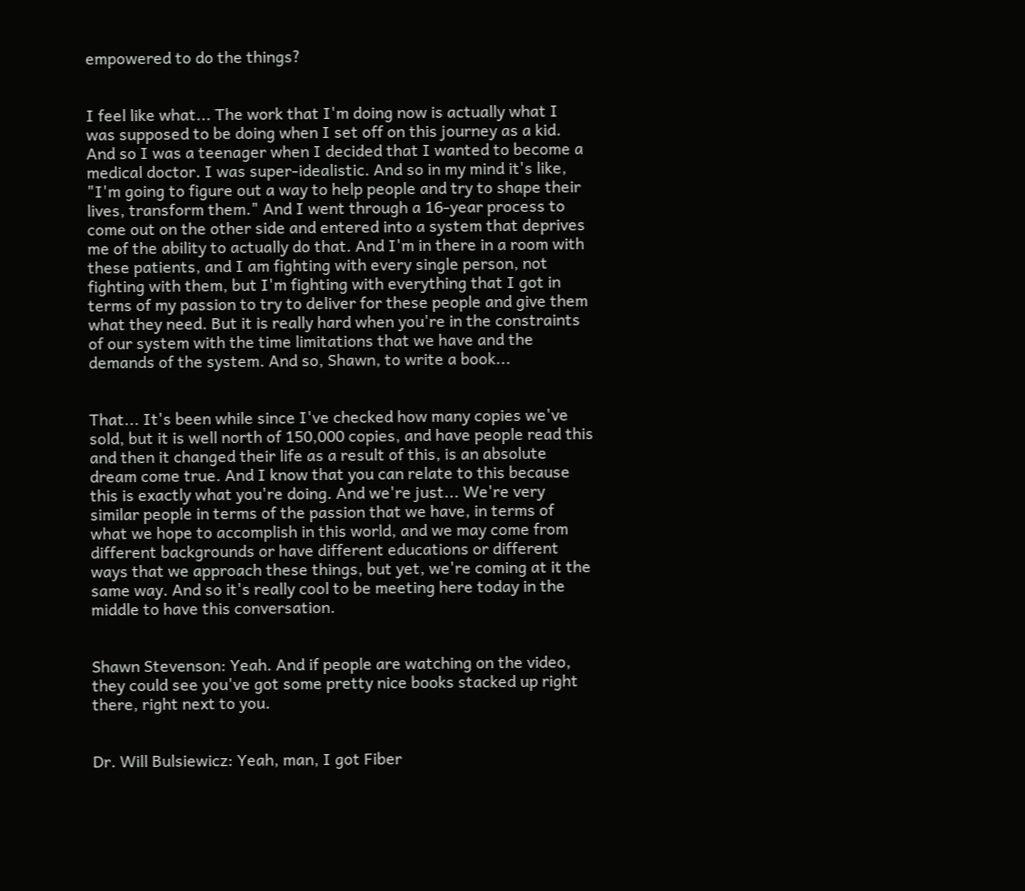empowered to do the things?


I feel like what... The work that I'm doing now is actually what I was supposed to be doing when I set off on this journey as a kid. And so I was a teenager when I decided that I wanted to become a medical doctor. I was super-idealistic. And so in my mind it's like, "I'm going to figure out a way to help people and try to shape their lives, transform them." And I went through a 16-year process to come out on the other side and entered into a system that deprives me of the ability to actually do that. And I'm in there in a room with these patients, and I am fighting with every single person, not fighting with them, but I'm fighting with everything that I got in terms of my passion to try to deliver for these people and give them what they need. But it is really hard when you're in the constraints of our system with the time limitations that we have and the demands of the system. And so, Shawn, to write a book...


That... It's been while since I've checked how many copies we've sold, but it is well north of 150,000 copies, and have people read this and then it changed their life as a result of this, is an absolute dream come true. And I know that you can relate to this because this is exactly what you're doing. And we're just... We're very similar people in terms of the passion that we have, in terms of what we hope to accomplish in this world, and we may come from different backgrounds or have different educations or different ways that we approach these things, but yet, we're coming at it the same way. And so it's really cool to be meeting here today in the middle to have this conversation.


Shawn Stevenson: Yeah. And if people are watching on the video, they could see you've got some pretty nice books stacked up right there, right next to you.


Dr. Will Bulsiewicz: Yeah, man, I got Fiber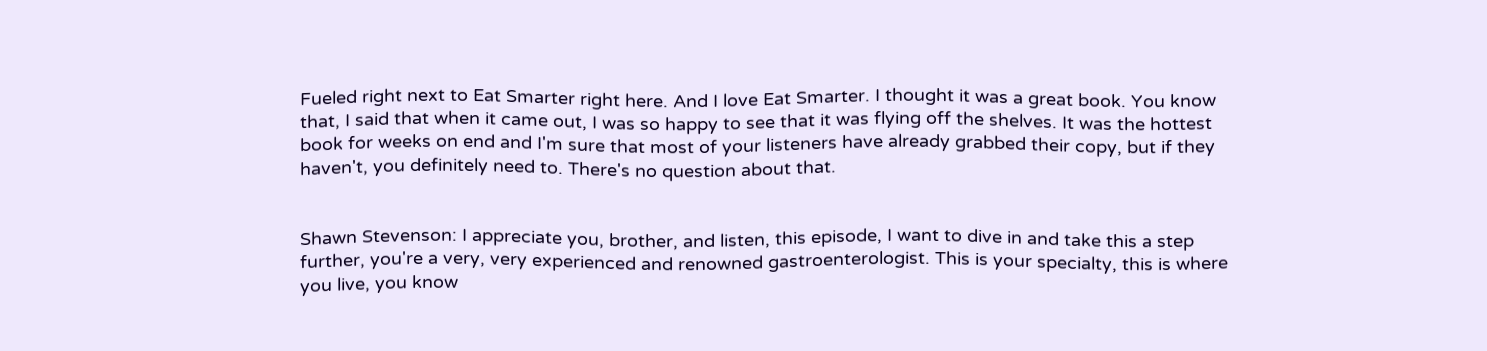Fueled right next to Eat Smarter right here. And I love Eat Smarter. I thought it was a great book. You know that, I said that when it came out, I was so happy to see that it was flying off the shelves. It was the hottest book for weeks on end and I'm sure that most of your listeners have already grabbed their copy, but if they haven't, you definitely need to. There's no question about that.


Shawn Stevenson: I appreciate you, brother, and listen, this episode, I want to dive in and take this a step further, you're a very, very experienced and renowned gastroenterologist. This is your specialty, this is where you live, you know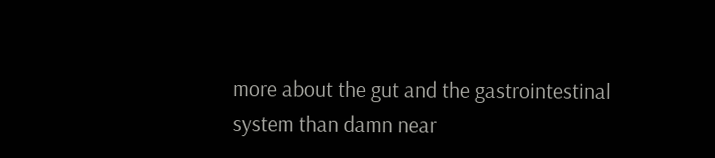more about the gut and the gastrointestinal system than damn near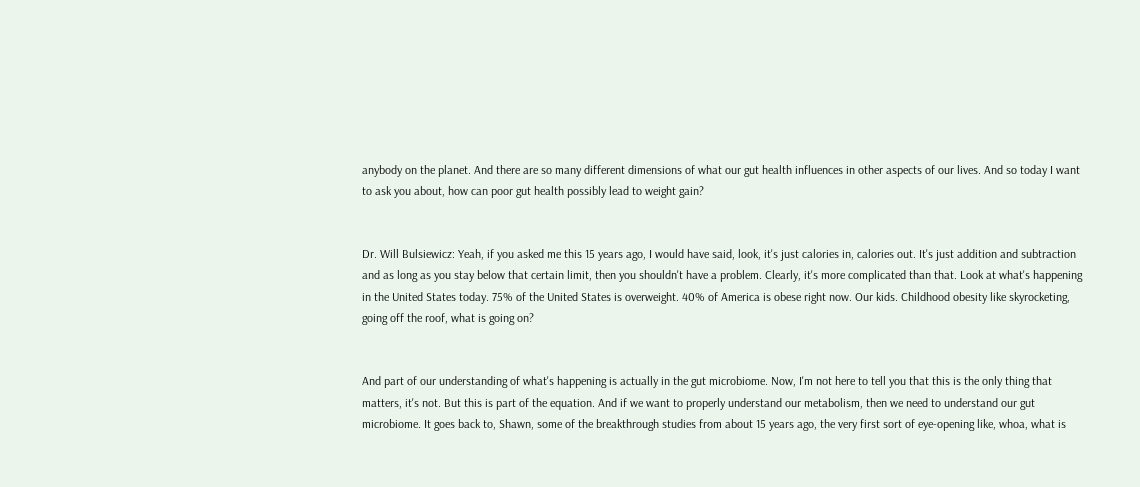anybody on the planet. And there are so many different dimensions of what our gut health influences in other aspects of our lives. And so today I want to ask you about, how can poor gut health possibly lead to weight gain?


Dr. Will Bulsiewicz: Yeah, if you asked me this 15 years ago, I would have said, look, it's just calories in, calories out. It's just addition and subtraction and as long as you stay below that certain limit, then you shouldn't have a problem. Clearly, it's more complicated than that. Look at what's happening in the United States today. 75% of the United States is overweight. 40% of America is obese right now. Our kids. Childhood obesity like skyrocketing, going off the roof, what is going on?


And part of our understanding of what's happening is actually in the gut microbiome. Now, I'm not here to tell you that this is the only thing that matters, it's not. But this is part of the equation. And if we want to properly understand our metabolism, then we need to understand our gut microbiome. It goes back to, Shawn, some of the breakthrough studies from about 15 years ago, the very first sort of eye-opening like, whoa, what is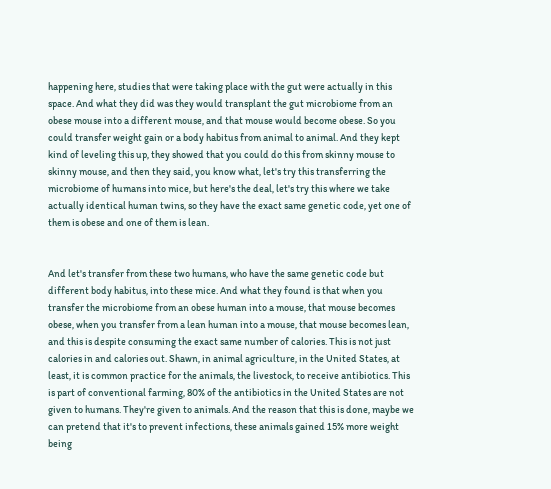happening here, studies that were taking place with the gut were actually in this space. And what they did was they would transplant the gut microbiome from an obese mouse into a different mouse, and that mouse would become obese. So you could transfer weight gain or a body habitus from animal to animal. And they kept kind of leveling this up, they showed that you could do this from skinny mouse to skinny mouse, and then they said, you know what, let's try this transferring the microbiome of humans into mice, but here's the deal, let's try this where we take actually identical human twins, so they have the exact same genetic code, yet one of them is obese and one of them is lean.


And let's transfer from these two humans, who have the same genetic code but different body habitus, into these mice. And what they found is that when you transfer the microbiome from an obese human into a mouse, that mouse becomes obese, when you transfer from a lean human into a mouse, that mouse becomes lean, and this is despite consuming the exact same number of calories. This is not just calories in and calories out. Shawn, in animal agriculture, in the United States, at least, it is common practice for the animals, the livestock, to receive antibiotics. This is part of conventional farming, 80% of the antibiotics in the United States are not given to humans. They're given to animals. And the reason that this is done, maybe we can pretend that it's to prevent infections, these animals gained 15% more weight being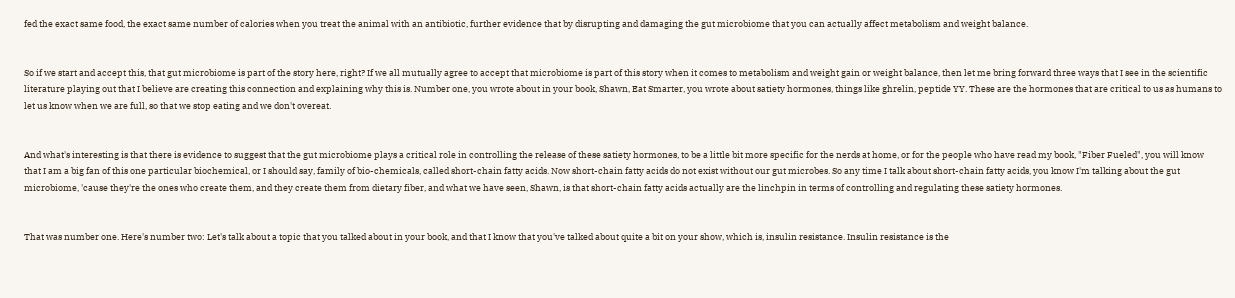fed the exact same food, the exact same number of calories when you treat the animal with an antibiotic, further evidence that by disrupting and damaging the gut microbiome that you can actually affect metabolism and weight balance.


So if we start and accept this, that gut microbiome is part of the story here, right? If we all mutually agree to accept that microbiome is part of this story when it comes to metabolism and weight gain or weight balance, then let me bring forward three ways that I see in the scientific literature playing out that I believe are creating this connection and explaining why this is. Number one, you wrote about in your book, Shawn, Eat Smarter, you wrote about satiety hormones, things like ghrelin, peptide YY. These are the hormones that are critical to us as humans to let us know when we are full, so that we stop eating and we don't overeat.


And what's interesting is that there is evidence to suggest that the gut microbiome plays a critical role in controlling the release of these satiety hormones, to be a little bit more specific for the nerds at home, or for the people who have read my book, "Fiber Fueled", you will know that I am a big fan of this one particular biochemical, or I should say, family of bio-chemicals, called short-chain fatty acids. Now short-chain fatty acids do not exist without our gut microbes. So any time I talk about short-chain fatty acids, you know I'm talking about the gut microbiome, 'cause they're the ones who create them, and they create them from dietary fiber, and what we have seen, Shawn, is that short-chain fatty acids actually are the linchpin in terms of controlling and regulating these satiety hormones.


That was number one. Here's number two: Let's talk about a topic that you talked about in your book, and that I know that you've talked about quite a bit on your show, which is, insulin resistance. Insulin resistance is the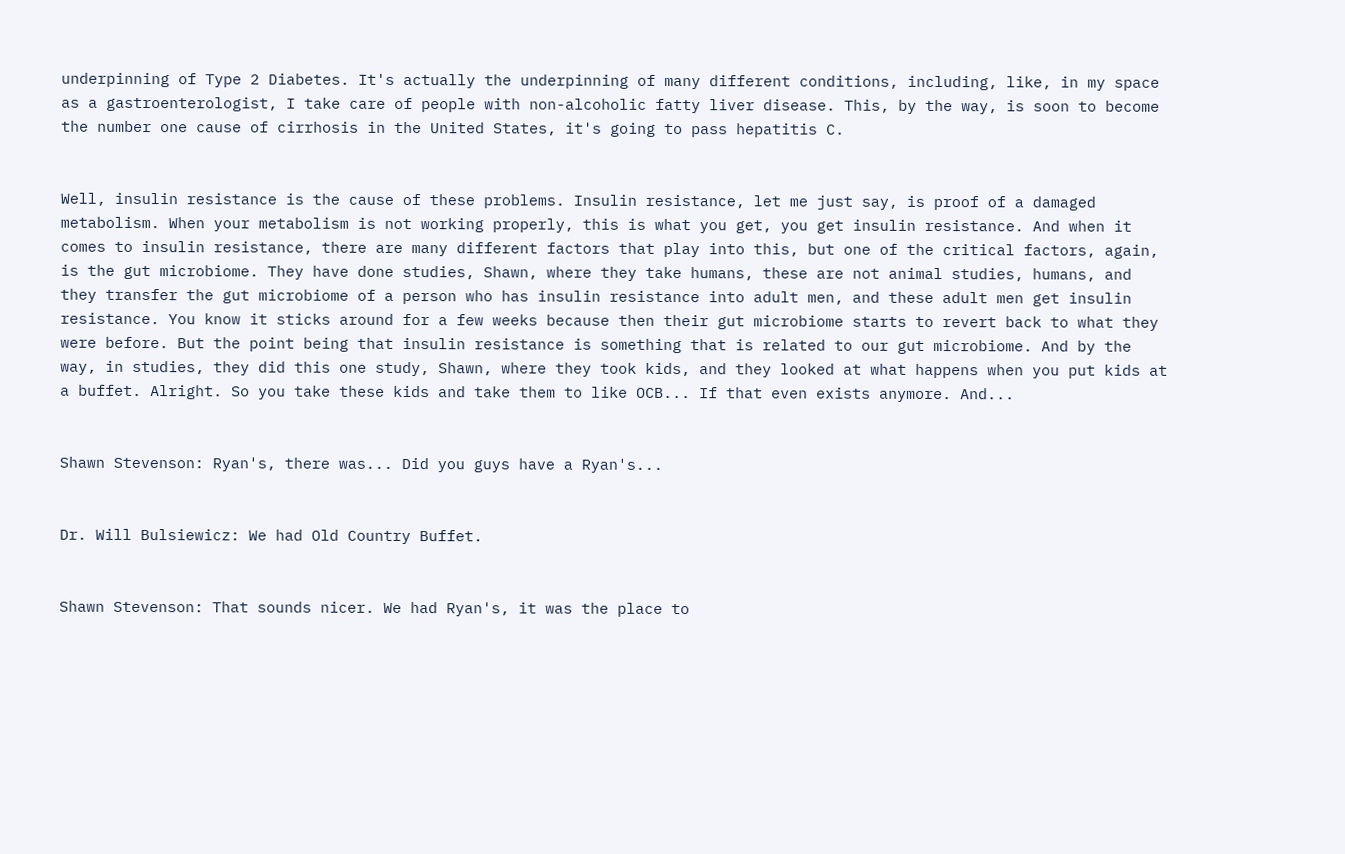underpinning of Type 2 Diabetes. It's actually the underpinning of many different conditions, including, like, in my space as a gastroenterologist, I take care of people with non-alcoholic fatty liver disease. This, by the way, is soon to become the number one cause of cirrhosis in the United States, it's going to pass hepatitis C.


Well, insulin resistance is the cause of these problems. Insulin resistance, let me just say, is proof of a damaged metabolism. When your metabolism is not working properly, this is what you get, you get insulin resistance. And when it comes to insulin resistance, there are many different factors that play into this, but one of the critical factors, again, is the gut microbiome. They have done studies, Shawn, where they take humans, these are not animal studies, humans, and they transfer the gut microbiome of a person who has insulin resistance into adult men, and these adult men get insulin resistance. You know it sticks around for a few weeks because then their gut microbiome starts to revert back to what they were before. But the point being that insulin resistance is something that is related to our gut microbiome. And by the way, in studies, they did this one study, Shawn, where they took kids, and they looked at what happens when you put kids at a buffet. Alright. So you take these kids and take them to like OCB... If that even exists anymore. And...


Shawn Stevenson: Ryan's, there was... Did you guys have a Ryan's...


Dr. Will Bulsiewicz: We had Old Country Buffet.


Shawn Stevenson: That sounds nicer. We had Ryan's, it was the place to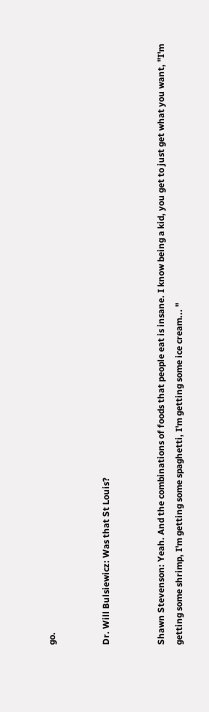go.


Dr. Will Bulsiewicz: Was that St Louis?


Shawn Stevenson: Yeah. And the combinations of foods that people eat is insane. I know being a kid, you get to just get what you want, "I'm getting some shrimp, I'm getting some spaghetti, I'm getting some ice cream... "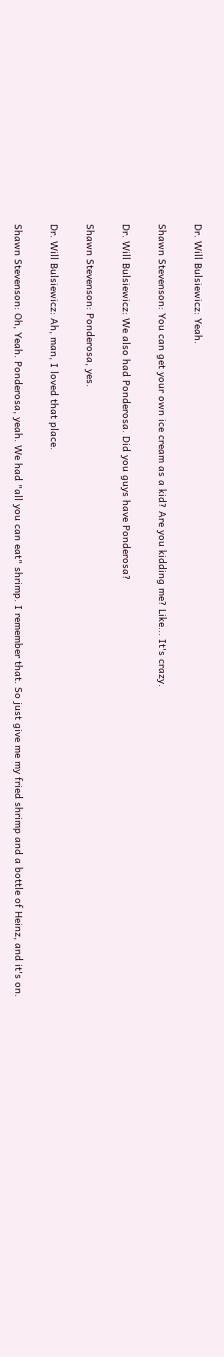Dr. Will Bulsiewicz: Yeah.


Shawn Stevenson: You can get your own ice cream as a kid? Are you kidding me? Like... It's crazy.


Dr. Will Bulsiewicz: We also had Ponderosa. Did you guys have Ponderosa?


Shawn Stevenson: Ponderosa, yes.


Dr. Will Bulsiewicz: Ah, man, I loved that place.


Shawn Stevenson: Oh, Yeah. Ponderosa, yeah. We had "all you can eat" shrimp. I remember that. So just give me my fried shrimp and a bottle of Heinz, and it's on.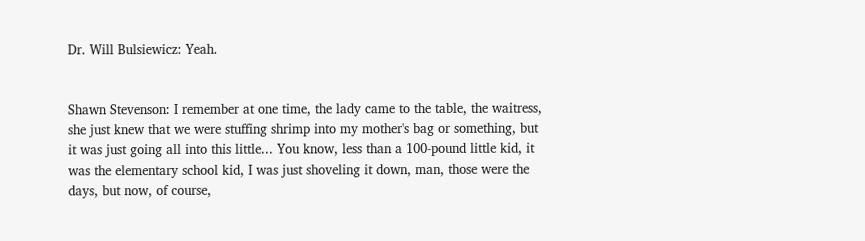Dr. Will Bulsiewicz: Yeah.


Shawn Stevenson: I remember at one time, the lady came to the table, the waitress, she just knew that we were stuffing shrimp into my mother's bag or something, but it was just going all into this little... You know, less than a 100-pound little kid, it was the elementary school kid, I was just shoveling it down, man, those were the days, but now, of course,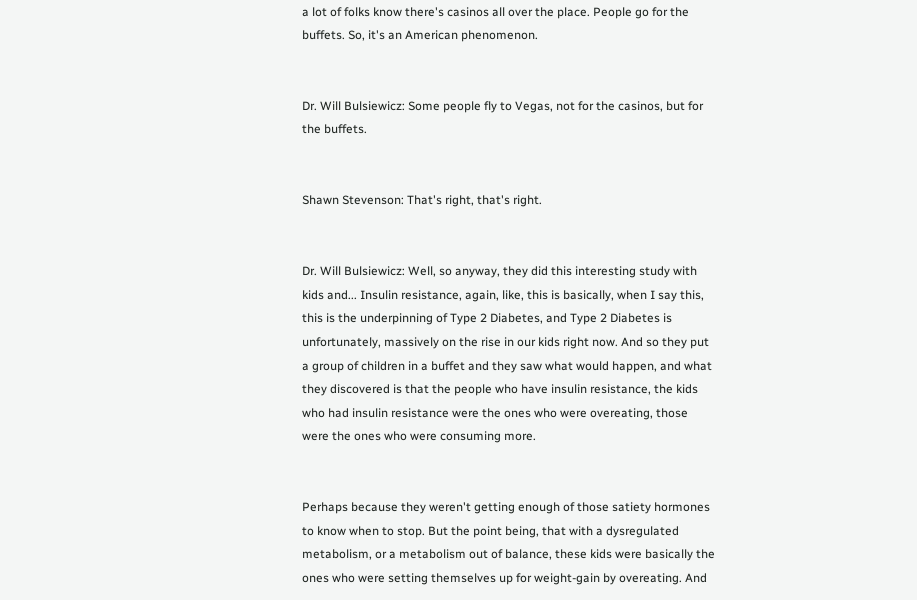a lot of folks know there's casinos all over the place. People go for the buffets. So, it's an American phenomenon.


Dr. Will Bulsiewicz: Some people fly to Vegas, not for the casinos, but for the buffets.


Shawn Stevenson: That's right, that's right.


Dr. Will Bulsiewicz: Well, so anyway, they did this interesting study with kids and... Insulin resistance, again, like, this is basically, when I say this, this is the underpinning of Type 2 Diabetes, and Type 2 Diabetes is unfortunately, massively on the rise in our kids right now. And so they put a group of children in a buffet and they saw what would happen, and what they discovered is that the people who have insulin resistance, the kids who had insulin resistance were the ones who were overeating, those were the ones who were consuming more.


Perhaps because they weren't getting enough of those satiety hormones to know when to stop. But the point being, that with a dysregulated metabolism, or a metabolism out of balance, these kids were basically the ones who were setting themselves up for weight-gain by overeating. And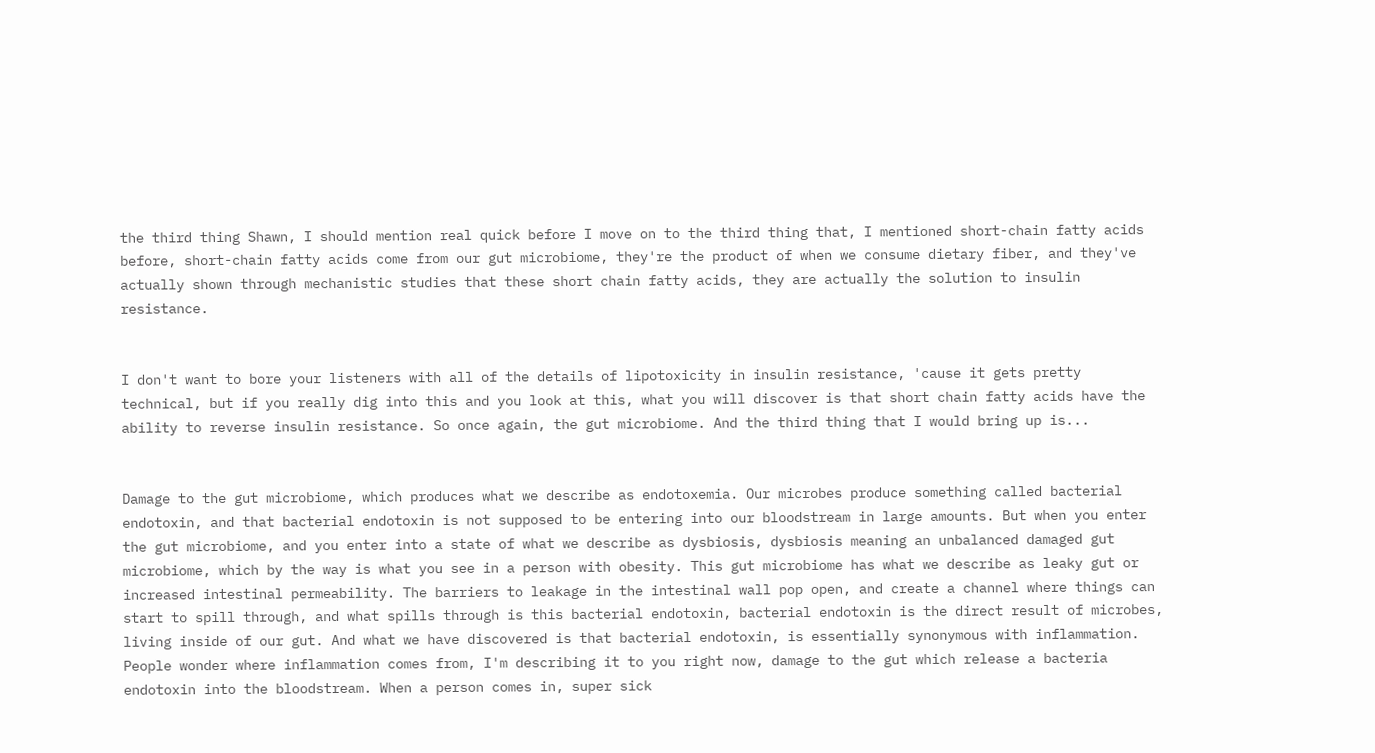the third thing Shawn, I should mention real quick before I move on to the third thing that, I mentioned short-chain fatty acids before, short-chain fatty acids come from our gut microbiome, they're the product of when we consume dietary fiber, and they've actually shown through mechanistic studies that these short chain fatty acids, they are actually the solution to insulin resistance.


I don't want to bore your listeners with all of the details of lipotoxicity in insulin resistance, 'cause it gets pretty technical, but if you really dig into this and you look at this, what you will discover is that short chain fatty acids have the ability to reverse insulin resistance. So once again, the gut microbiome. And the third thing that I would bring up is...


Damage to the gut microbiome, which produces what we describe as endotoxemia. Our microbes produce something called bacterial endotoxin, and that bacterial endotoxin is not supposed to be entering into our bloodstream in large amounts. But when you enter the gut microbiome, and you enter into a state of what we describe as dysbiosis, dysbiosis meaning an unbalanced damaged gut microbiome, which by the way is what you see in a person with obesity. This gut microbiome has what we describe as leaky gut or increased intestinal permeability. The barriers to leakage in the intestinal wall pop open, and create a channel where things can start to spill through, and what spills through is this bacterial endotoxin, bacterial endotoxin is the direct result of microbes, living inside of our gut. And what we have discovered is that bacterial endotoxin, is essentially synonymous with inflammation. People wonder where inflammation comes from, I'm describing it to you right now, damage to the gut which release a bacteria endotoxin into the bloodstream. When a person comes in, super sick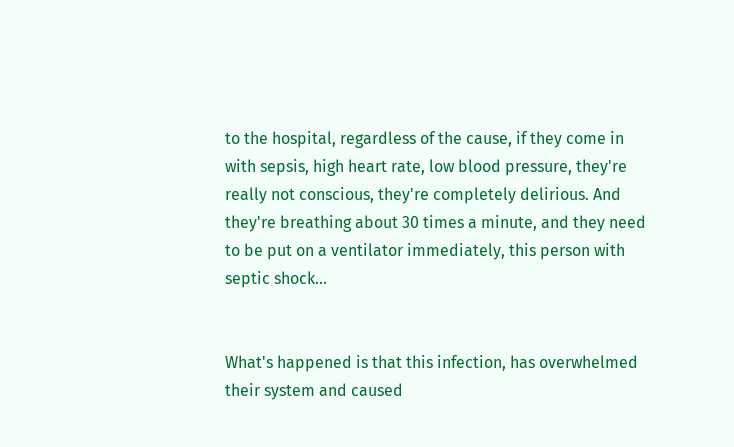to the hospital, regardless of the cause, if they come in with sepsis, high heart rate, low blood pressure, they're really not conscious, they're completely delirious. And they're breathing about 30 times a minute, and they need to be put on a ventilator immediately, this person with septic shock...


What's happened is that this infection, has overwhelmed their system and caused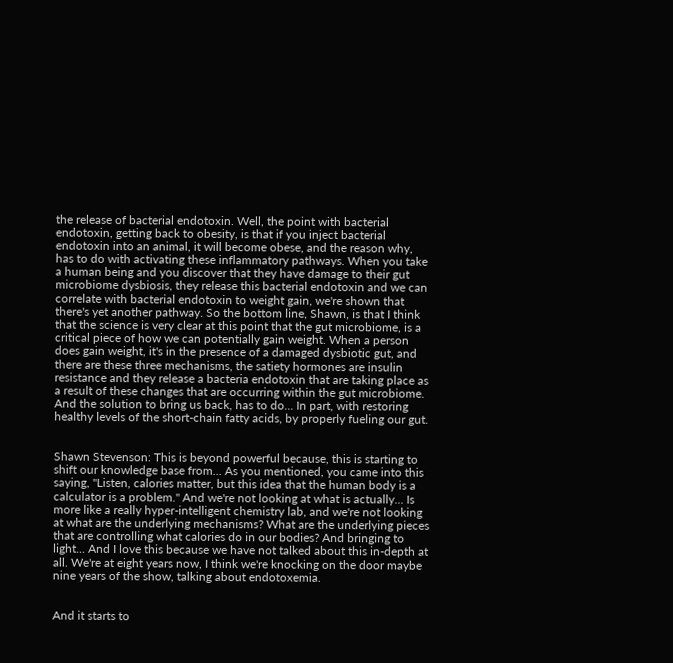the release of bacterial endotoxin. Well, the point with bacterial endotoxin, getting back to obesity, is that if you inject bacterial endotoxin into an animal, it will become obese, and the reason why, has to do with activating these inflammatory pathways. When you take a human being and you discover that they have damage to their gut microbiome dysbiosis, they release this bacterial endotoxin and we can correlate with bacterial endotoxin to weight gain, we're shown that there's yet another pathway. So the bottom line, Shawn, is that I think that the science is very clear at this point that the gut microbiome, is a critical piece of how we can potentially gain weight. When a person does gain weight, it's in the presence of a damaged dysbiotic gut, and there are these three mechanisms, the satiety hormones are insulin resistance and they release a bacteria endotoxin that are taking place as a result of these changes that are occurring within the gut microbiome. And the solution to bring us back, has to do... In part, with restoring healthy levels of the short-chain fatty acids, by properly fueling our gut.


Shawn Stevenson: This is beyond powerful because, this is starting to shift our knowledge base from... As you mentioned, you came into this saying, "Listen, calories matter, but this idea that the human body is a calculator is a problem." And we're not looking at what is actually... Is more like a really hyper-intelligent chemistry lab, and we're not looking at what are the underlying mechanisms? What are the underlying pieces that are controlling what calories do in our bodies? And bringing to light... And I love this because we have not talked about this in-depth at all. We're at eight years now, I think we're knocking on the door maybe nine years of the show, talking about endotoxemia.


And it starts to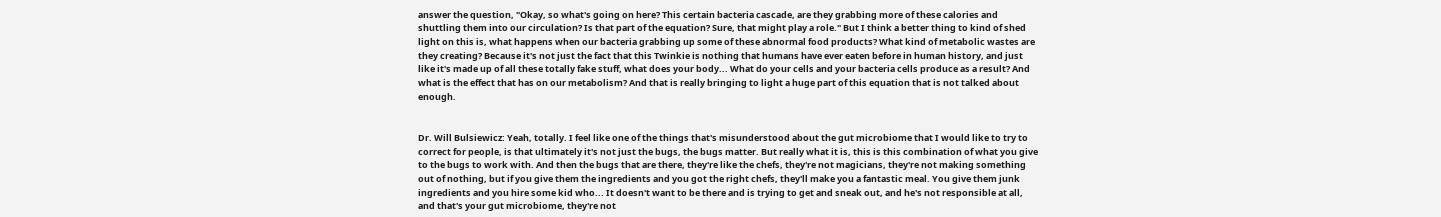answer the question, "Okay, so what's going on here? This certain bacteria cascade, are they grabbing more of these calories and shuttling them into our circulation? Is that part of the equation? Sure, that might play a role." But I think a better thing to kind of shed light on this is, what happens when our bacteria grabbing up some of these abnormal food products? What kind of metabolic wastes are they creating? Because it's not just the fact that this Twinkie is nothing that humans have ever eaten before in human history, and just like it's made up of all these totally fake stuff, what does your body... What do your cells and your bacteria cells produce as a result? And what is the effect that has on our metabolism? And that is really bringing to light a huge part of this equation that is not talked about enough.


Dr. Will Bulsiewicz: Yeah, totally. I feel like one of the things that's misunderstood about the gut microbiome that I would like to try to correct for people, is that ultimately it's not just the bugs, the bugs matter. But really what it is, this is this combination of what you give to the bugs to work with. And then the bugs that are there, they're like the chefs, they're not magicians, they're not making something out of nothing, but if you give them the ingredients and you got the right chefs, they'll make you a fantastic meal. You give them junk ingredients and you hire some kid who... It doesn't want to be there and is trying to get and sneak out, and he's not responsible at all, and that's your gut microbiome, they're not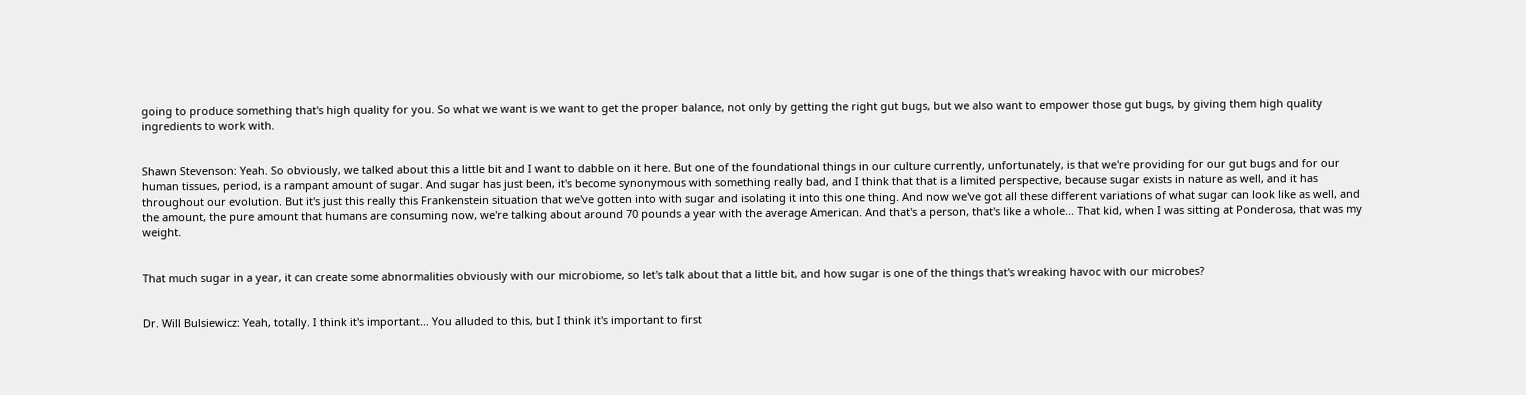going to produce something that's high quality for you. So what we want is we want to get the proper balance, not only by getting the right gut bugs, but we also want to empower those gut bugs, by giving them high quality ingredients to work with.


Shawn Stevenson: Yeah. So obviously, we talked about this a little bit and I want to dabble on it here. But one of the foundational things in our culture currently, unfortunately, is that we're providing for our gut bugs and for our human tissues, period, is a rampant amount of sugar. And sugar has just been, it's become synonymous with something really bad, and I think that that is a limited perspective, because sugar exists in nature as well, and it has throughout our evolution. But it's just this really this Frankenstein situation that we've gotten into with sugar and isolating it into this one thing. And now we've got all these different variations of what sugar can look like as well, and the amount, the pure amount that humans are consuming now, we're talking about around 70 pounds a year with the average American. And that's a person, that's like a whole... That kid, when I was sitting at Ponderosa, that was my weight.


That much sugar in a year, it can create some abnormalities obviously with our microbiome, so let's talk about that a little bit, and how sugar is one of the things that's wreaking havoc with our microbes?


Dr. Will Bulsiewicz: Yeah, totally. I think it's important... You alluded to this, but I think it's important to first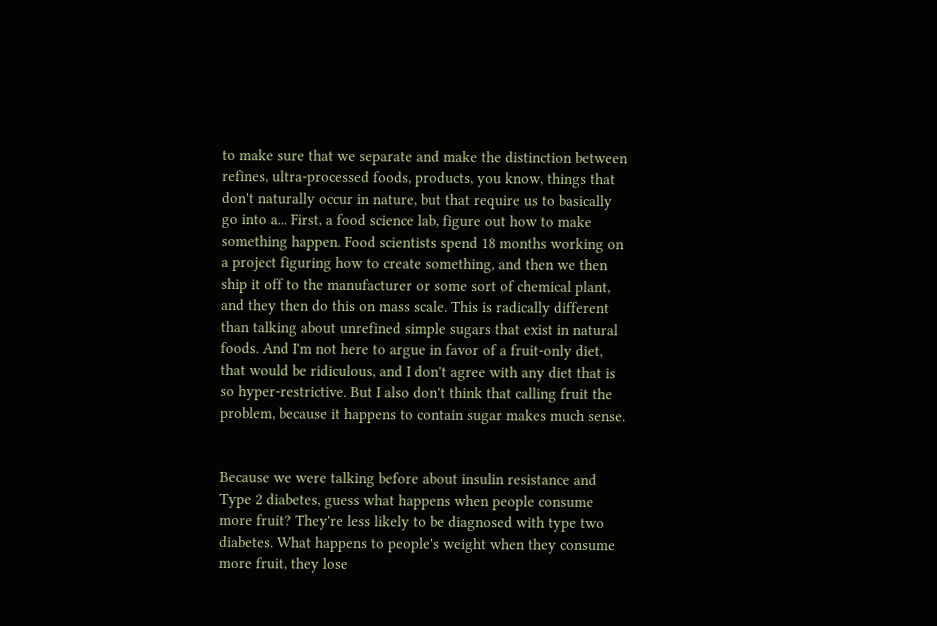to make sure that we separate and make the distinction between refines, ultra-processed foods, products, you know, things that don't naturally occur in nature, but that require us to basically go into a... First, a food science lab, figure out how to make something happen. Food scientists spend 18 months working on a project figuring how to create something, and then we then ship it off to the manufacturer or some sort of chemical plant, and they then do this on mass scale. This is radically different than talking about unrefined simple sugars that exist in natural foods. And I'm not here to argue in favor of a fruit-only diet, that would be ridiculous, and I don't agree with any diet that is so hyper-restrictive. But I also don't think that calling fruit the problem, because it happens to contain sugar makes much sense.


Because we were talking before about insulin resistance and Type 2 diabetes, guess what happens when people consume more fruit? They're less likely to be diagnosed with type two diabetes. What happens to people's weight when they consume more fruit, they lose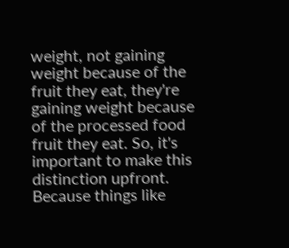weight, not gaining weight because of the fruit they eat, they're gaining weight because of the processed food fruit they eat. So, it's important to make this distinction upfront. Because things like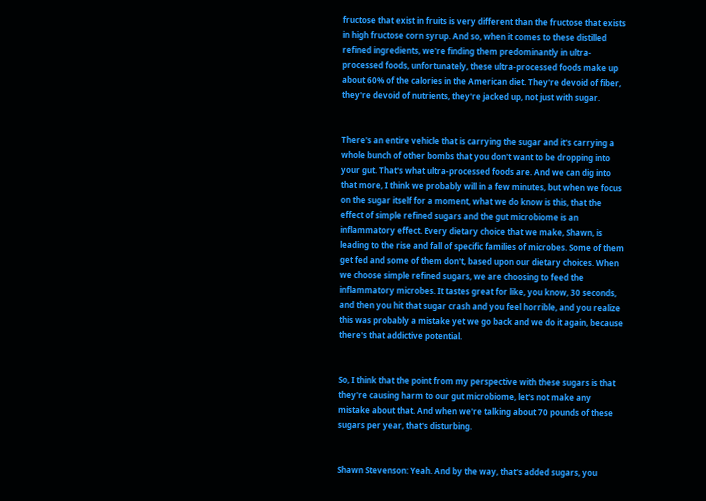fructose that exist in fruits is very different than the fructose that exists in high fructose corn syrup. And so, when it comes to these distilled refined ingredients, we're finding them predominantly in ultra-processed foods, unfortunately, these ultra-processed foods make up about 60% of the calories in the American diet. They're devoid of fiber, they're devoid of nutrients, they're jacked up, not just with sugar.


There's an entire vehicle that is carrying the sugar and it's carrying a whole bunch of other bombs that you don't want to be dropping into your gut. That's what ultra-processed foods are. And we can dig into that more, I think we probably will in a few minutes, but when we focus on the sugar itself for a moment, what we do know is this, that the effect of simple refined sugars and the gut microbiome is an inflammatory effect. Every dietary choice that we make, Shawn, is leading to the rise and fall of specific families of microbes. Some of them get fed and some of them don't, based upon our dietary choices. When we choose simple refined sugars, we are choosing to feed the inflammatory microbes. It tastes great for like, you know, 30 seconds, and then you hit that sugar crash and you feel horrible, and you realize this was probably a mistake yet we go back and we do it again, because there's that addictive potential.


So, I think that the point from my perspective with these sugars is that they're causing harm to our gut microbiome, let's not make any mistake about that. And when we're talking about 70 pounds of these sugars per year, that's disturbing.


Shawn Stevenson: Yeah. And by the way, that's added sugars, you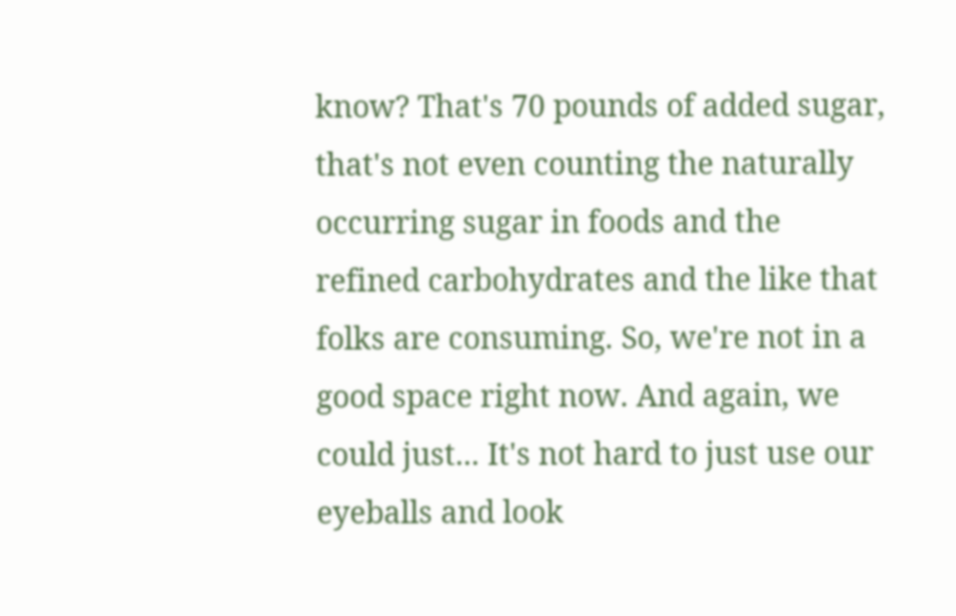know? That's 70 pounds of added sugar, that's not even counting the naturally occurring sugar in foods and the refined carbohydrates and the like that folks are consuming. So, we're not in a good space right now. And again, we could just... It's not hard to just use our eyeballs and look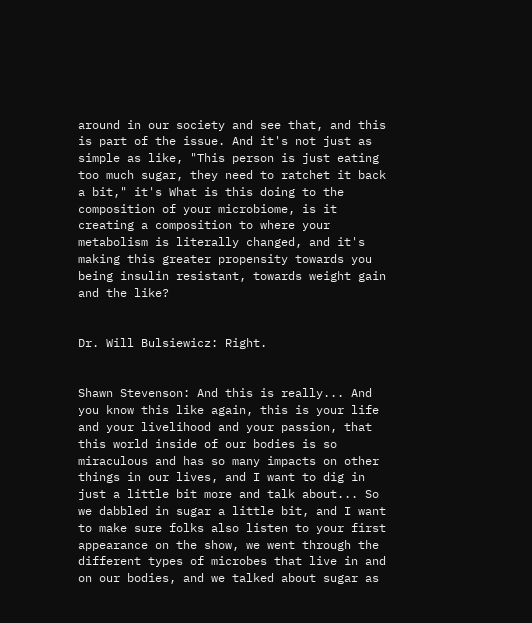around in our society and see that, and this is part of the issue. And it's not just as simple as like, "This person is just eating too much sugar, they need to ratchet it back a bit," it's What is this doing to the composition of your microbiome, is it creating a composition to where your metabolism is literally changed, and it's making this greater propensity towards you being insulin resistant, towards weight gain and the like?


Dr. Will Bulsiewicz: Right.


Shawn Stevenson: And this is really... And you know this like again, this is your life and your livelihood and your passion, that this world inside of our bodies is so miraculous and has so many impacts on other things in our lives, and I want to dig in just a little bit more and talk about... So we dabbled in sugar a little bit, and I want to make sure folks also listen to your first appearance on the show, we went through the different types of microbes that live in and on our bodies, and we talked about sugar as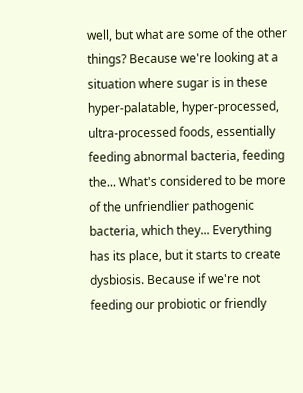well, but what are some of the other things? Because we're looking at a situation where sugar is in these hyper-palatable, hyper-processed, ultra-processed foods, essentially feeding abnormal bacteria, feeding the... What's considered to be more of the unfriendlier pathogenic bacteria, which they... Everything has its place, but it starts to create dysbiosis. Because if we're not feeding our probiotic or friendly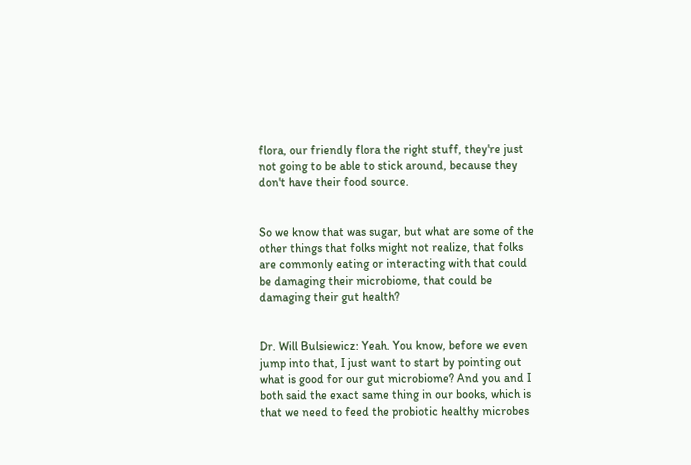flora, our friendly flora the right stuff, they're just not going to be able to stick around, because they don't have their food source.


So we know that was sugar, but what are some of the other things that folks might not realize, that folks are commonly eating or interacting with that could be damaging their microbiome, that could be damaging their gut health?


Dr. Will Bulsiewicz: Yeah. You know, before we even jump into that, I just want to start by pointing out what is good for our gut microbiome? And you and I both said the exact same thing in our books, which is that we need to feed the probiotic healthy microbes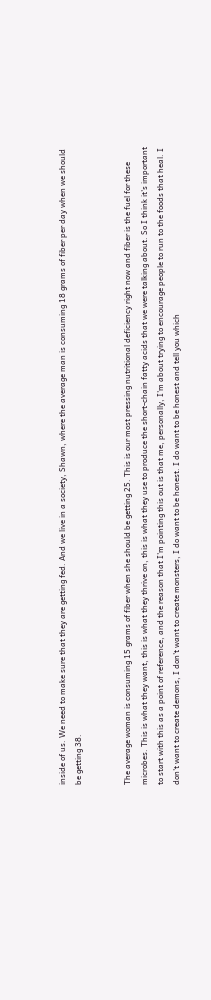inside of us. We need to make sure that they are getting fed. And we live in a society, Shawn, where the average man is consuming 18 grams of fiber per day when we should be getting 38.


The average woman is consuming 15 grams of fiber when she should be getting 25. This is our most pressing nutritional deficiency right now and fiber is the fuel for these microbes. This is what they want, this is what they thrive on, this is what they use to produce the short-chain fatty acids that we were talking about. So I think it's important to start with this as a point of reference, and the reason that I'm pointing this out is that me, personally, I'm about trying to encourage people to run to the foods that heal. I don't want to create demons, I don't want to create monsters, I do want to be honest. I do want to be honest and tell you which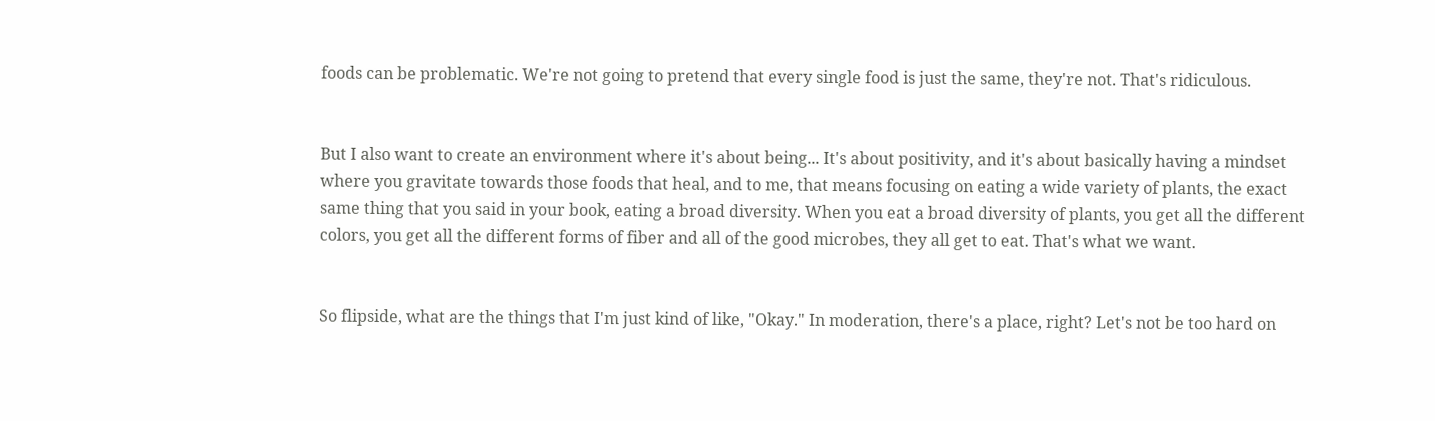foods can be problematic. We're not going to pretend that every single food is just the same, they're not. That's ridiculous.


But I also want to create an environment where it's about being... It's about positivity, and it's about basically having a mindset where you gravitate towards those foods that heal, and to me, that means focusing on eating a wide variety of plants, the exact same thing that you said in your book, eating a broad diversity. When you eat a broad diversity of plants, you get all the different colors, you get all the different forms of fiber and all of the good microbes, they all get to eat. That's what we want.


So flipside, what are the things that I'm just kind of like, "Okay." In moderation, there's a place, right? Let's not be too hard on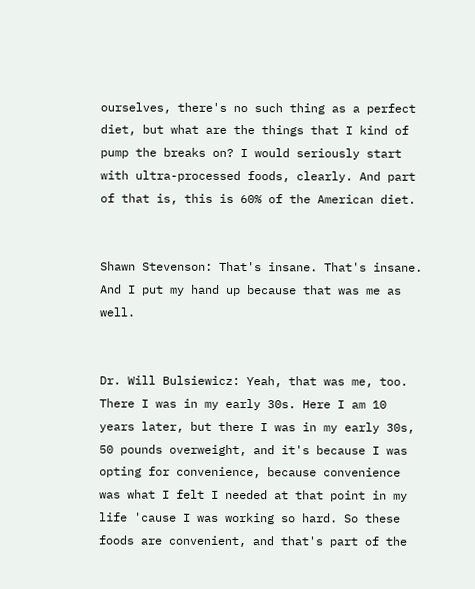ourselves, there's no such thing as a perfect diet, but what are the things that I kind of pump the breaks on? I would seriously start with ultra-processed foods, clearly. And part of that is, this is 60% of the American diet.


Shawn Stevenson: That's insane. That's insane. And I put my hand up because that was me as well.


Dr. Will Bulsiewicz: Yeah, that was me, too. There I was in my early 30s. Here I am 10 years later, but there I was in my early 30s, 50 pounds overweight, and it's because I was opting for convenience, because convenience was what I felt I needed at that point in my life 'cause I was working so hard. So these foods are convenient, and that's part of the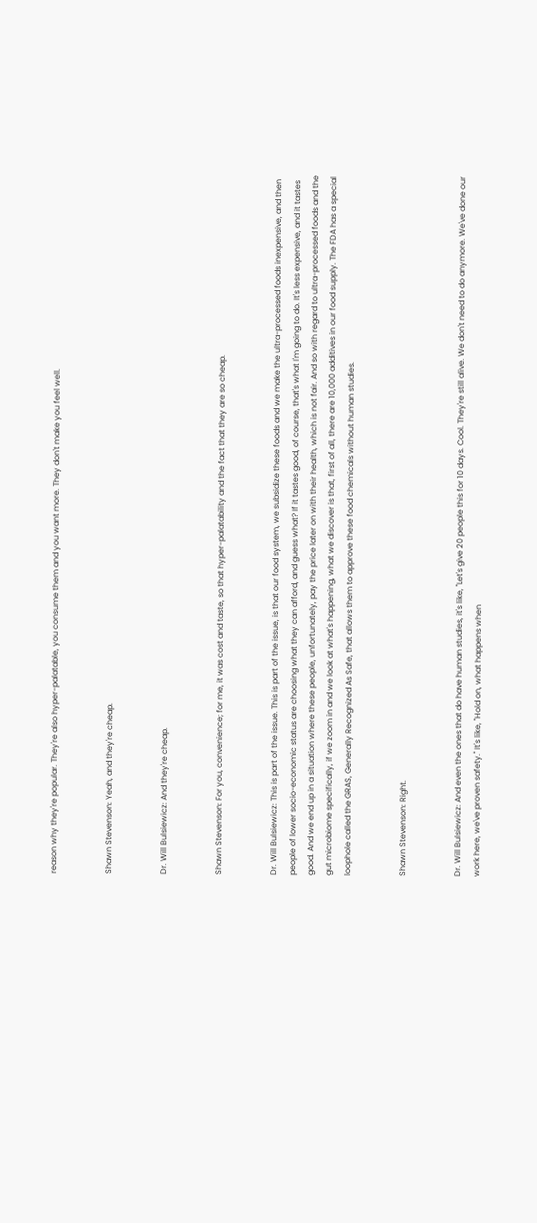reason why they're popular. They're also hyper-palatable, you consume them and you want more. They don't make you feel well.


Shawn Stevenson: Yeah, and they're cheap.


Dr. Will Bulsiewicz: And they're cheap.


Shawn Stevenson: For you, convenience; for me, it was cost and taste, so that hyper-palatability and the fact that they are so cheap.


Dr. Will Bulsiewicz: This is part of the issue. This is part of the issue, is that our food system, we subsidize these foods and we make the ultra-processed foods inexpensive, and then people of lower socio-economic status are choosing what they can afford, and guess what? If it tastes good, of course, that's what I'm going to do. It's less expensive, and it tastes good. And we end up in a situation where these people, unfortunately, pay the price later on with their health, which is not fair. And so with regard to ultra-processed foods and the gut microbiome specifically, if we zoom in and we look at what's happening, what we discover is that, first of all, there are 10,000 additives in our food supply. The FDA has a special loophole called the GRAS, Generally Recognized As Safe, that allows them to approve these food chemicals without human studies.


Shawn Stevenson: Right.


Dr. Will Bulsiewicz: And even the ones that do have human studies, it's like, "Let's give 20 people this for 10 days. Cool. They're still alive. We don't need to do anymore. We've done our work here, we've proven safety." It's like, "Hold on, what happens when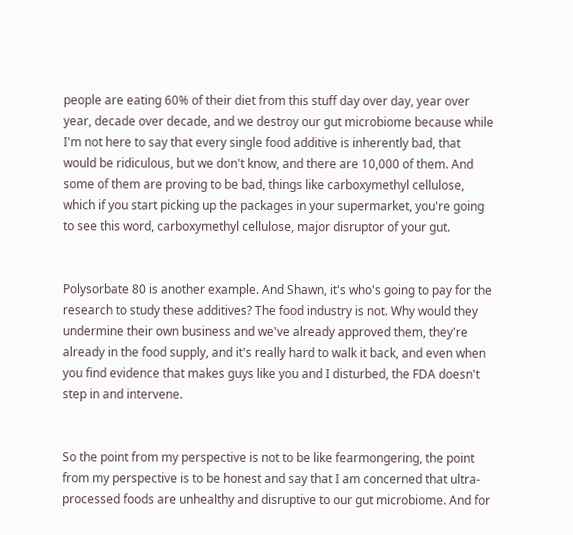people are eating 60% of their diet from this stuff day over day, year over year, decade over decade, and we destroy our gut microbiome because while I'm not here to say that every single food additive is inherently bad, that would be ridiculous, but we don't know, and there are 10,000 of them. And some of them are proving to be bad, things like carboxymethyl cellulose, which if you start picking up the packages in your supermarket, you're going to see this word, carboxymethyl cellulose, major disruptor of your gut.


Polysorbate 80 is another example. And Shawn, it's who's going to pay for the research to study these additives? The food industry is not. Why would they undermine their own business and we've already approved them, they're already in the food supply, and it's really hard to walk it back, and even when you find evidence that makes guys like you and I disturbed, the FDA doesn't step in and intervene.


So the point from my perspective is not to be like fearmongering, the point from my perspective is to be honest and say that I am concerned that ultra-processed foods are unhealthy and disruptive to our gut microbiome. And for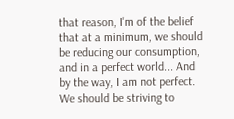that reason, I'm of the belief that at a minimum, we should be reducing our consumption, and in a perfect world... And by the way, I am not perfect. We should be striving to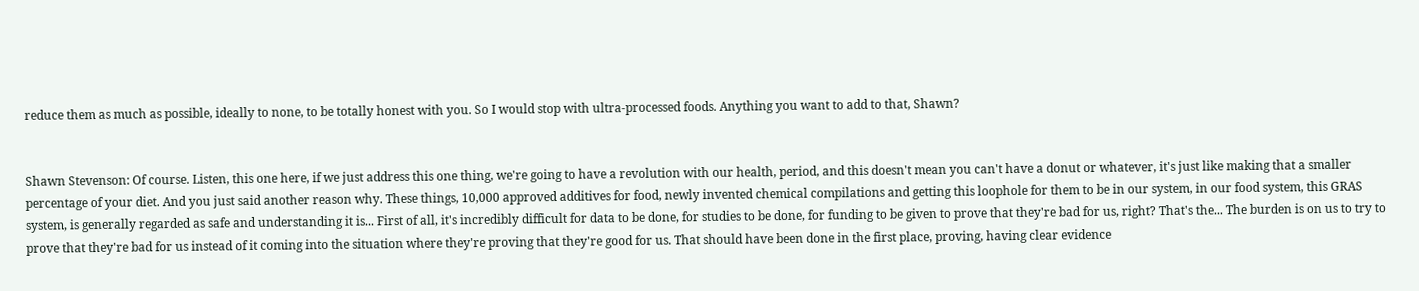reduce them as much as possible, ideally to none, to be totally honest with you. So I would stop with ultra-processed foods. Anything you want to add to that, Shawn?


Shawn Stevenson: Of course. Listen, this one here, if we just address this one thing, we're going to have a revolution with our health, period, and this doesn't mean you can't have a donut or whatever, it's just like making that a smaller percentage of your diet. And you just said another reason why. These things, 10,000 approved additives for food, newly invented chemical compilations and getting this loophole for them to be in our system, in our food system, this GRAS system, is generally regarded as safe and understanding it is... First of all, it's incredibly difficult for data to be done, for studies to be done, for funding to be given to prove that they're bad for us, right? That's the... The burden is on us to try to prove that they're bad for us instead of it coming into the situation where they're proving that they're good for us. That should have been done in the first place, proving, having clear evidence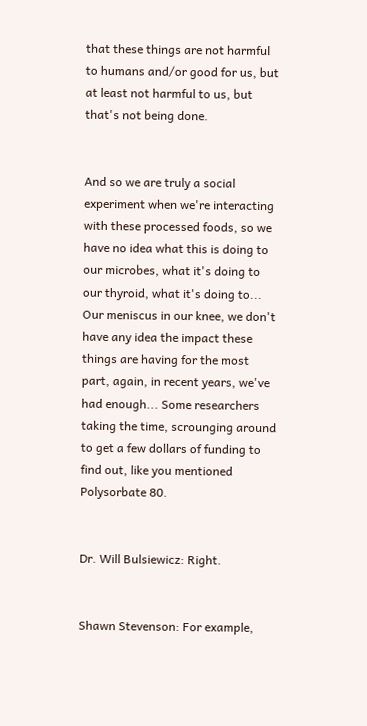that these things are not harmful to humans and/or good for us, but at least not harmful to us, but that's not being done.


And so we are truly a social experiment when we're interacting with these processed foods, so we have no idea what this is doing to our microbes, what it's doing to our thyroid, what it's doing to... Our meniscus in our knee, we don't have any idea the impact these things are having for the most part, again, in recent years, we've had enough... Some researchers taking the time, scrounging around to get a few dollars of funding to find out, like you mentioned Polysorbate 80.


Dr. Will Bulsiewicz: Right.


Shawn Stevenson: For example,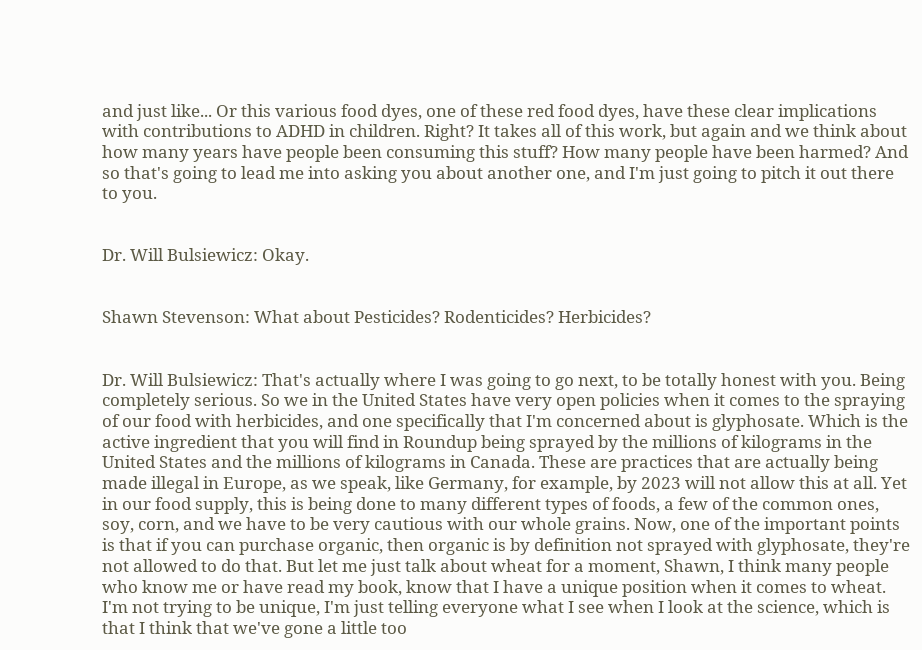and just like... Or this various food dyes, one of these red food dyes, have these clear implications with contributions to ADHD in children. Right? It takes all of this work, but again and we think about how many years have people been consuming this stuff? How many people have been harmed? And so that's going to lead me into asking you about another one, and I'm just going to pitch it out there to you.


Dr. Will Bulsiewicz: Okay.


Shawn Stevenson: What about Pesticides? Rodenticides? Herbicides?


Dr. Will Bulsiewicz: That's actually where I was going to go next, to be totally honest with you. Being completely serious. So we in the United States have very open policies when it comes to the spraying of our food with herbicides, and one specifically that I'm concerned about is glyphosate. Which is the active ingredient that you will find in Roundup being sprayed by the millions of kilograms in the United States and the millions of kilograms in Canada. These are practices that are actually being made illegal in Europe, as we speak, like Germany, for example, by 2023 will not allow this at all. Yet in our food supply, this is being done to many different types of foods, a few of the common ones, soy, corn, and we have to be very cautious with our whole grains. Now, one of the important points is that if you can purchase organic, then organic is by definition not sprayed with glyphosate, they're not allowed to do that. But let me just talk about wheat for a moment, Shawn, I think many people who know me or have read my book, know that I have a unique position when it comes to wheat. I'm not trying to be unique, I'm just telling everyone what I see when I look at the science, which is that I think that we've gone a little too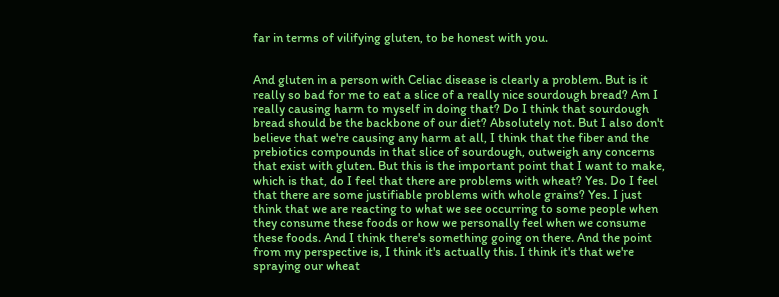far in terms of vilifying gluten, to be honest with you.


And gluten in a person with Celiac disease is clearly a problem. But is it really so bad for me to eat a slice of a really nice sourdough bread? Am I really causing harm to myself in doing that? Do I think that sourdough bread should be the backbone of our diet? Absolutely not. But I also don't believe that we're causing any harm at all, I think that the fiber and the prebiotics compounds in that slice of sourdough, outweigh any concerns that exist with gluten. But this is the important point that I want to make, which is that, do I feel that there are problems with wheat? Yes. Do I feel that there are some justifiable problems with whole grains? Yes. I just think that we are reacting to what we see occurring to some people when they consume these foods or how we personally feel when we consume these foods. And I think there's something going on there. And the point from my perspective is, I think it's actually this. I think it's that we're spraying our wheat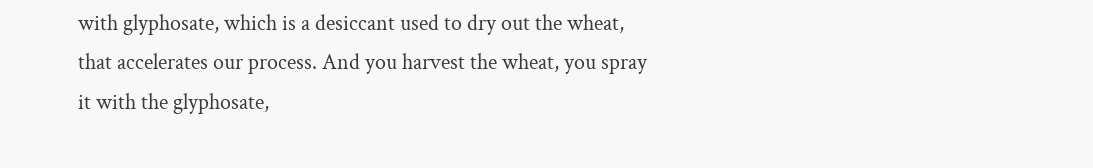with glyphosate, which is a desiccant used to dry out the wheat, that accelerates our process. And you harvest the wheat, you spray it with the glyphosate,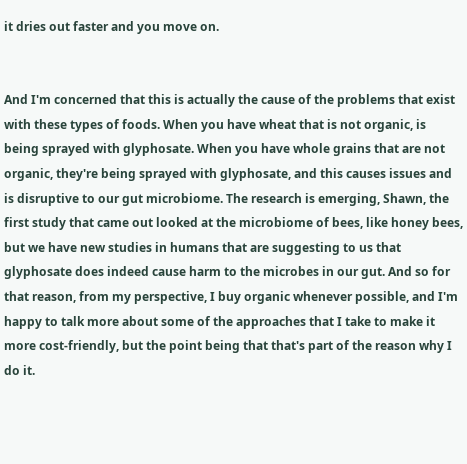it dries out faster and you move on.


And I'm concerned that this is actually the cause of the problems that exist with these types of foods. When you have wheat that is not organic, is being sprayed with glyphosate. When you have whole grains that are not organic, they're being sprayed with glyphosate, and this causes issues and is disruptive to our gut microbiome. The research is emerging, Shawn, the first study that came out looked at the microbiome of bees, like honey bees, but we have new studies in humans that are suggesting to us that glyphosate does indeed cause harm to the microbes in our gut. And so for that reason, from my perspective, I buy organic whenever possible, and I'm happy to talk more about some of the approaches that I take to make it more cost-friendly, but the point being that that's part of the reason why I do it.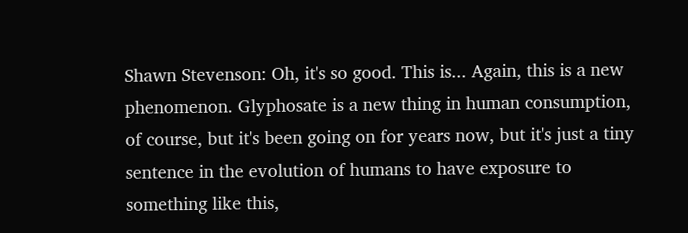Shawn Stevenson: Oh, it's so good. This is... Again, this is a new phenomenon. Glyphosate is a new thing in human consumption, of course, but it's been going on for years now, but it's just a tiny sentence in the evolution of humans to have exposure to something like this,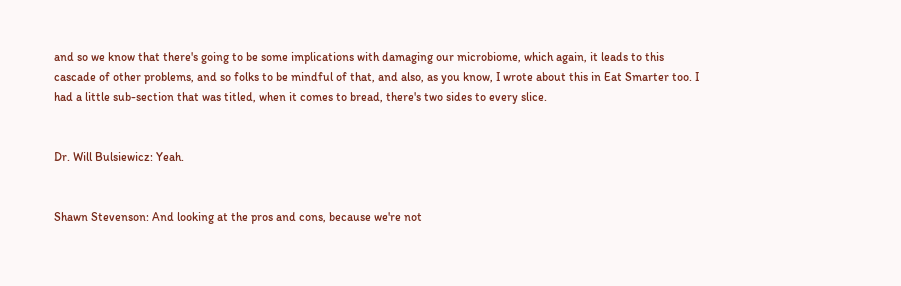and so we know that there's going to be some implications with damaging our microbiome, which again, it leads to this cascade of other problems, and so folks to be mindful of that, and also, as you know, I wrote about this in Eat Smarter too. I had a little sub-section that was titled, when it comes to bread, there's two sides to every slice.


Dr. Will Bulsiewicz: Yeah.


Shawn Stevenson: And looking at the pros and cons, because we're not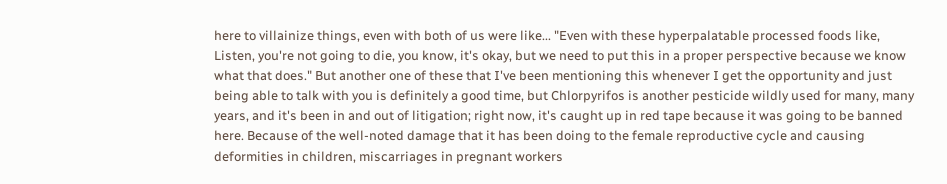here to villainize things, even with both of us were like... "Even with these hyperpalatable processed foods like, Listen, you're not going to die, you know, it's okay, but we need to put this in a proper perspective because we know what that does." But another one of these that I've been mentioning this whenever I get the opportunity and just being able to talk with you is definitely a good time, but Chlorpyrifos is another pesticide wildly used for many, many years, and it's been in and out of litigation; right now, it's caught up in red tape because it was going to be banned here. Because of the well-noted damage that it has been doing to the female reproductive cycle and causing deformities in children, miscarriages in pregnant workers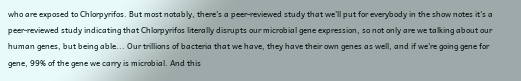who are exposed to Chlorpyrifos. But most notably, there's a peer-reviewed study that we'll put for everybody in the show notes it's a peer-reviewed study indicating that Chlorpyrifos literally disrupts our microbial gene expression, so not only are we talking about our human genes, but being able... Our trillions of bacteria that we have, they have their own genes as well, and if we're going gene for gene, 99% of the gene we carry is microbial. And this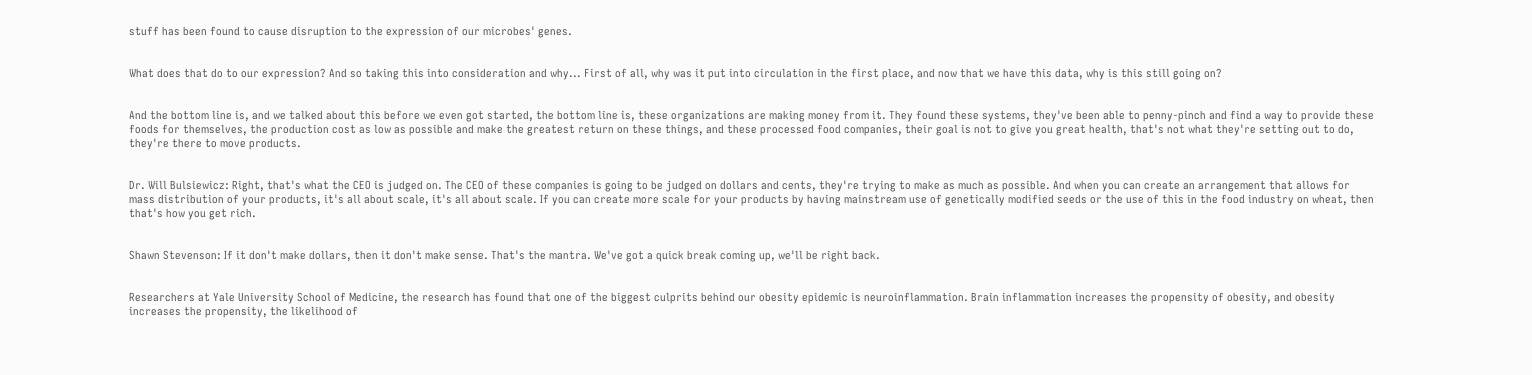stuff has been found to cause disruption to the expression of our microbes' genes.


What does that do to our expression? And so taking this into consideration and why... First of all, why was it put into circulation in the first place, and now that we have this data, why is this still going on?


And the bottom line is, and we talked about this before we even got started, the bottom line is, these organizations are making money from it. They found these systems, they've been able to penny-pinch and find a way to provide these foods for themselves, the production cost as low as possible and make the greatest return on these things, and these processed food companies, their goal is not to give you great health, that's not what they're setting out to do, they're there to move products.


Dr. Will Bulsiewicz: Right, that's what the CEO is judged on. The CEO of these companies is going to be judged on dollars and cents, they're trying to make as much as possible. And when you can create an arrangement that allows for mass distribution of your products, it's all about scale, it's all about scale. If you can create more scale for your products by having mainstream use of genetically modified seeds or the use of this in the food industry on wheat, then that's how you get rich.


Shawn Stevenson: If it don't make dollars, then it don't make sense. That's the mantra. We've got a quick break coming up, we'll be right back.


Researchers at Yale University School of Medicine, the research has found that one of the biggest culprits behind our obesity epidemic is neuroinflammation. Brain inflammation increases the propensity of obesity, and obesity increases the propensity, the likelihood of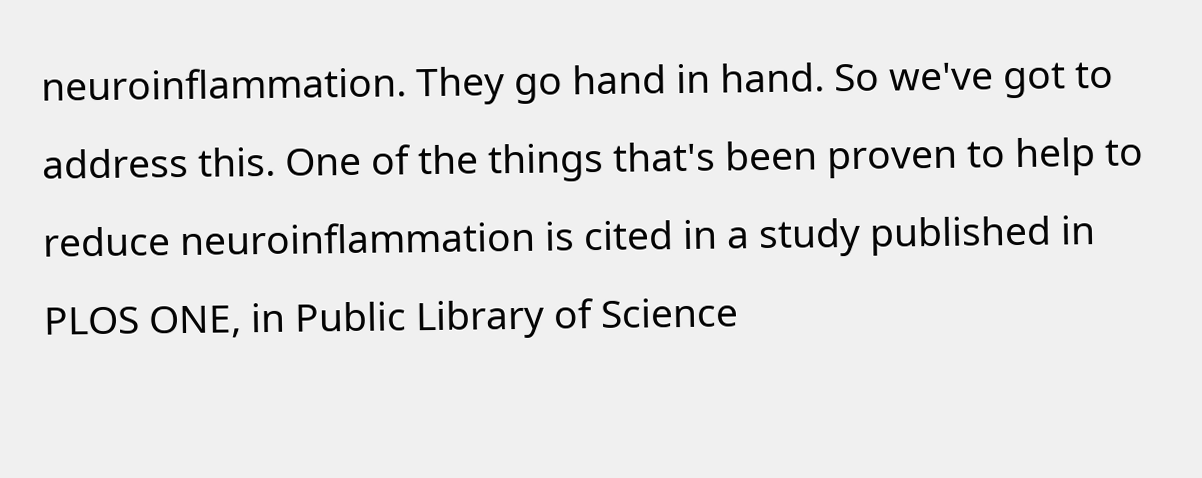neuroinflammation. They go hand in hand. So we've got to address this. One of the things that's been proven to help to reduce neuroinflammation is cited in a study published in PLOS ONE, in Public Library of Science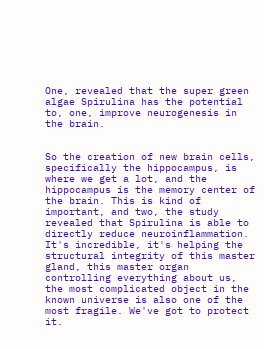One, revealed that the super green algae Spirulina has the potential to, one, improve neurogenesis in the brain.


So the creation of new brain cells, specifically the hippocampus, is where we get a lot, and the hippocampus is the memory center of the brain. This is kind of important, and two, the study revealed that Spirulina is able to directly reduce neuroinflammation. It's incredible, it's helping the structural integrity of this master gland, this master organ controlling everything about us, the most complicated object in the known universe is also one of the most fragile. We've got to protect it.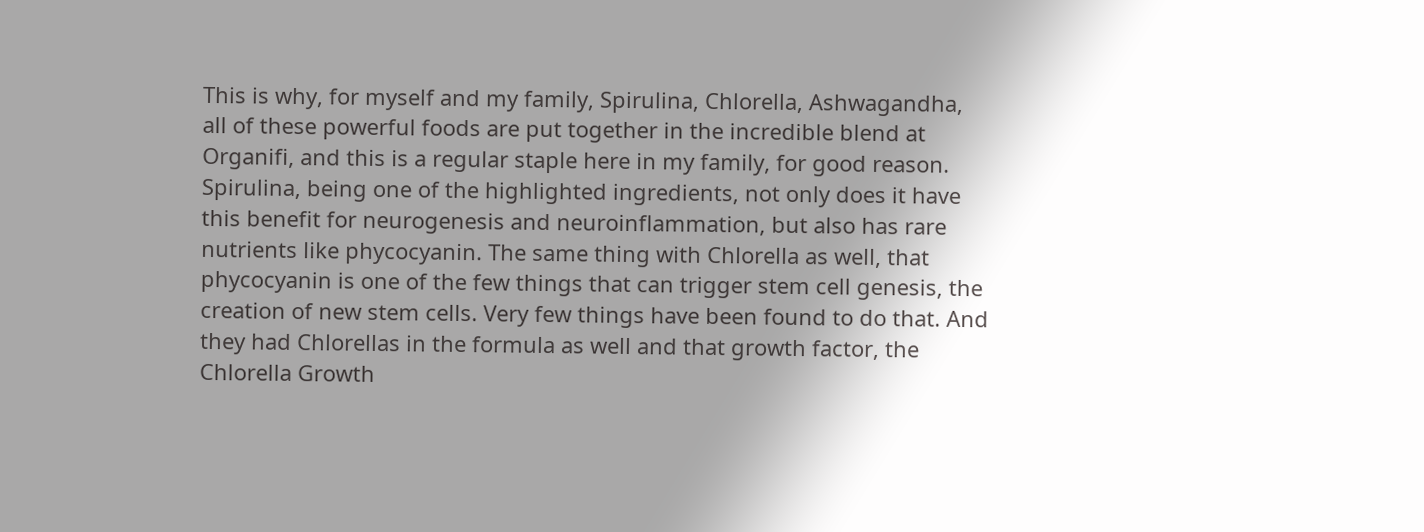This is why, for myself and my family, Spirulina, Chlorella, Ashwagandha, all of these powerful foods are put together in the incredible blend at Organifi, and this is a regular staple here in my family, for good reason. Spirulina, being one of the highlighted ingredients, not only does it have this benefit for neurogenesis and neuroinflammation, but also has rare nutrients like phycocyanin. The same thing with Chlorella as well, that phycocyanin is one of the few things that can trigger stem cell genesis, the creation of new stem cells. Very few things have been found to do that. And they had Chlorellas in the formula as well and that growth factor, the Chlorella Growth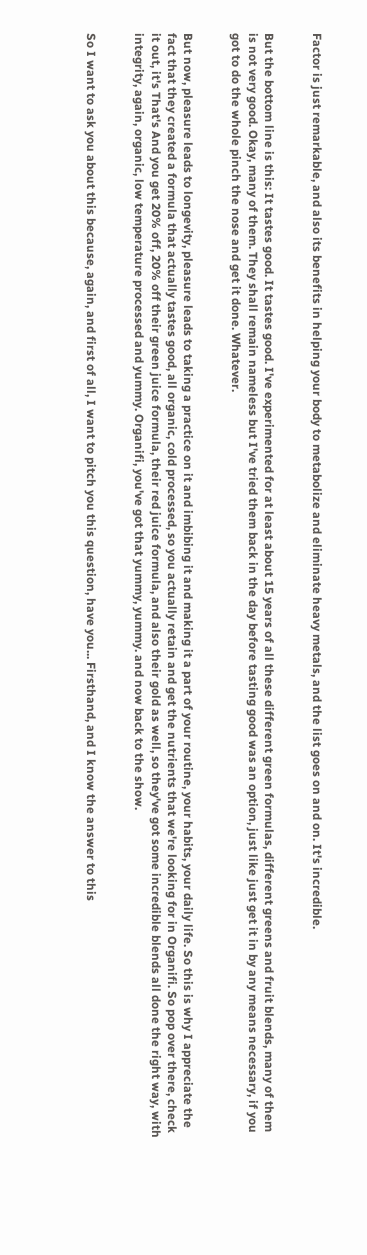Factor is just remarkable, and also its benefits in helping your body to metabolize and eliminate heavy metals, and the list goes on and on. It's incredible.


But the bottom line is this: It tastes good. It tastes good. I've experimented for at least about 15 years of all these different green formulas, different greens and fruit blends, many of them is not very good. Okay, many of them. They shall remain nameless but I've tried them back in the day before tasting good was an option, just like just get it in by any means necessary, if you got to do the whole pinch the nose and get it done. Whatever.


But now, pleasure leads to longevity, pleasure leads to taking a practice on it and imbibing it and making it a part of your routine, your habits, your daily life. So this is why I appreciate the fact that they created a formula that actually tastes good, all organic, cold processed, so you actually retain and get the nutrients that we're looking for in Organifi. So pop over there, check it out, it's That's And you get 20% off, 20% off their green juice formula, their red juice formula, and also their gold as well, so they've got some incredible blends all done the right way, with integrity, again, organic, low temperature processed and yummy. Organifi, you've got that yummy, yummy. and now back to the show.


So I want to ask you about this because, again, and first of all, I want to pitch you this question, have you... Firsthand, and I know the answer to this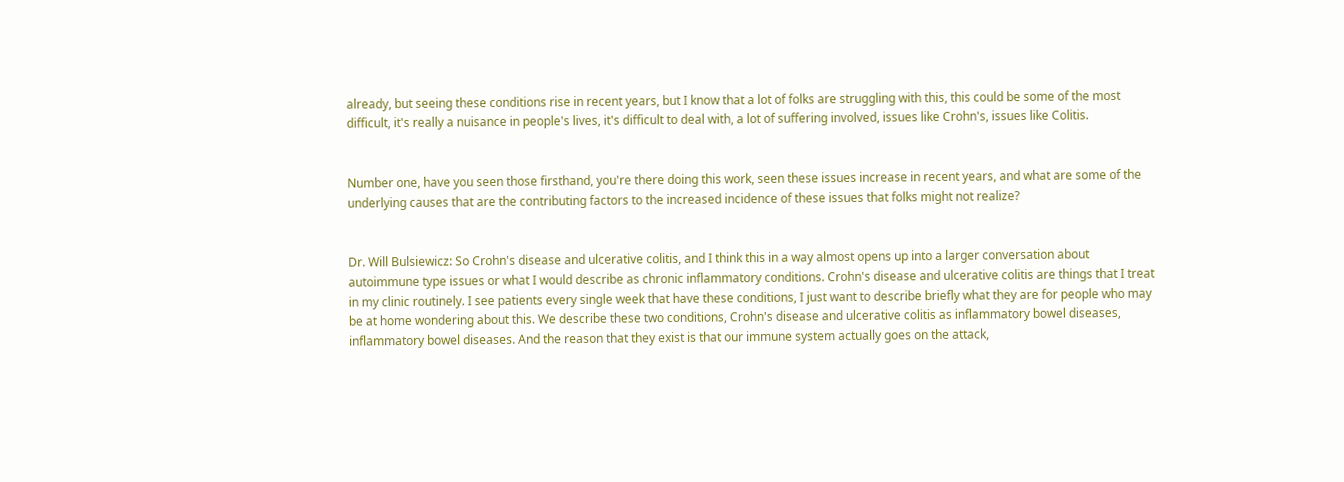already, but seeing these conditions rise in recent years, but I know that a lot of folks are struggling with this, this could be some of the most difficult, it's really a nuisance in people's lives, it's difficult to deal with, a lot of suffering involved, issues like Crohn's, issues like Colitis.


Number one, have you seen those firsthand, you're there doing this work, seen these issues increase in recent years, and what are some of the underlying causes that are the contributing factors to the increased incidence of these issues that folks might not realize?


Dr. Will Bulsiewicz: So Crohn's disease and ulcerative colitis, and I think this in a way almost opens up into a larger conversation about autoimmune type issues or what I would describe as chronic inflammatory conditions. Crohn's disease and ulcerative colitis are things that I treat in my clinic routinely. I see patients every single week that have these conditions, I just want to describe briefly what they are for people who may be at home wondering about this. We describe these two conditions, Crohn's disease and ulcerative colitis as inflammatory bowel diseases, inflammatory bowel diseases. And the reason that they exist is that our immune system actually goes on the attack,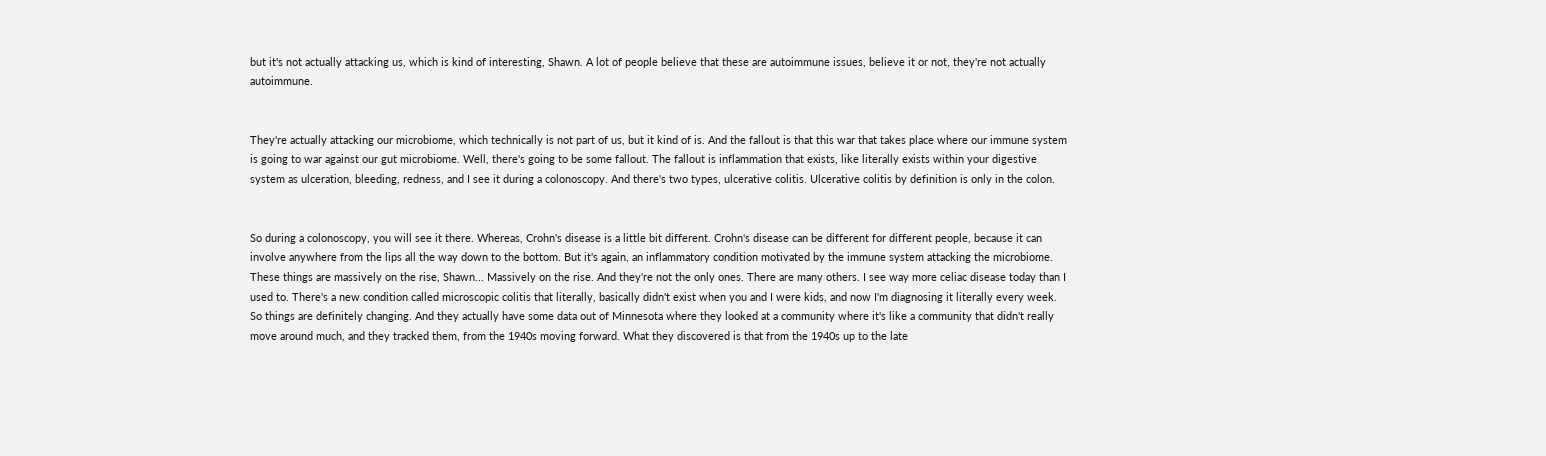but it's not actually attacking us, which is kind of interesting, Shawn. A lot of people believe that these are autoimmune issues, believe it or not, they're not actually autoimmune.


They're actually attacking our microbiome, which technically is not part of us, but it kind of is. And the fallout is that this war that takes place where our immune system is going to war against our gut microbiome. Well, there's going to be some fallout. The fallout is inflammation that exists, like literally exists within your digestive system as ulceration, bleeding, redness, and I see it during a colonoscopy. And there's two types, ulcerative colitis. Ulcerative colitis by definition is only in the colon.


So during a colonoscopy, you will see it there. Whereas, Crohn's disease is a little bit different. Crohn's disease can be different for different people, because it can involve anywhere from the lips all the way down to the bottom. But it's again, an inflammatory condition motivated by the immune system attacking the microbiome. These things are massively on the rise, Shawn... Massively on the rise. And they're not the only ones. There are many others. I see way more celiac disease today than I used to. There's a new condition called microscopic colitis that literally, basically didn't exist when you and I were kids, and now I'm diagnosing it literally every week. So things are definitely changing. And they actually have some data out of Minnesota where they looked at a community where it's like a community that didn't really move around much, and they tracked them, from the 1940s moving forward. What they discovered is that from the 1940s up to the late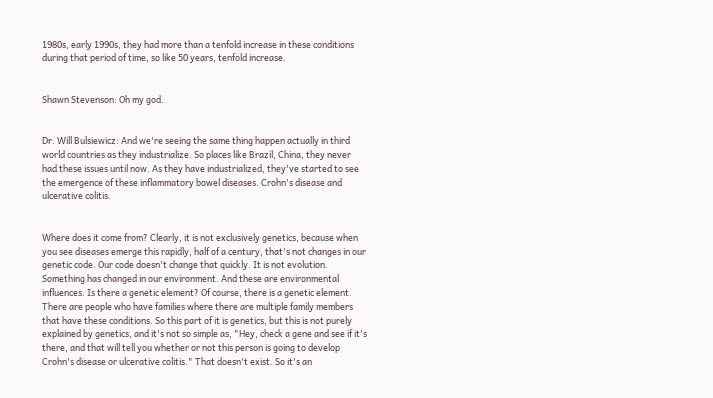1980s, early 1990s, they had more than a tenfold increase in these conditions during that period of time, so like 50 years, tenfold increase.


Shawn Stevenson: Oh my god.


Dr. Will Bulsiewicz: And we're seeing the same thing happen actually in third world countries as they industrialize. So places like Brazil, China, they never had these issues until now. As they have industrialized, they've started to see the emergence of these inflammatory bowel diseases. Crohn's disease and ulcerative colitis.


Where does it come from? Clearly, it is not exclusively genetics, because when you see diseases emerge this rapidly, half of a century, that's not changes in our genetic code. Our code doesn't change that quickly. It is not evolution. Something has changed in our environment. And these are environmental influences. Is there a genetic element? Of course, there is a genetic element. There are people who have families where there are multiple family members that have these conditions. So this part of it is genetics, but this is not purely explained by genetics, and it's not so simple as, "Hey, check a gene and see if it's there, and that will tell you whether or not this person is going to develop Crohn's disease or ulcerative colitis." That doesn't exist. So it's an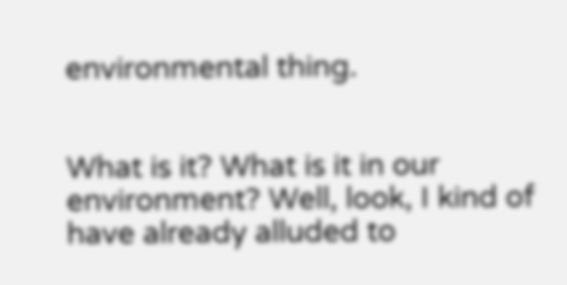environmental thing.


What is it? What is it in our environment? Well, look, I kind of have already alluded to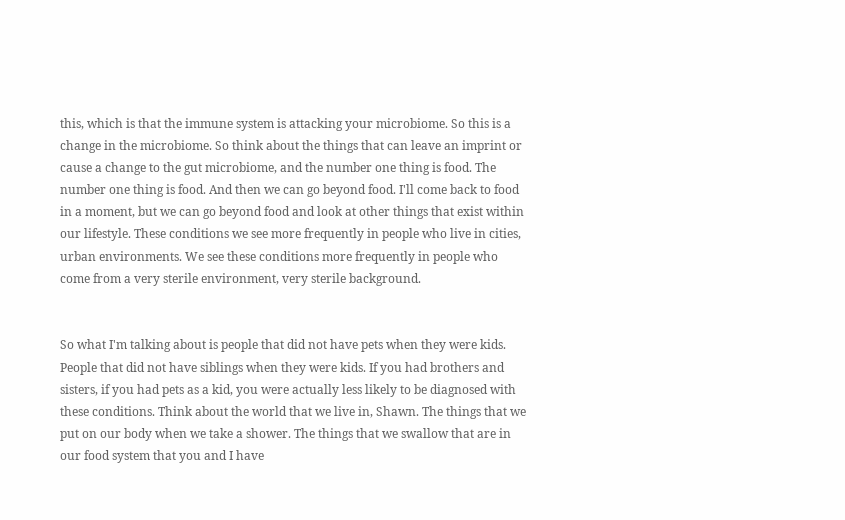this, which is that the immune system is attacking your microbiome. So this is a change in the microbiome. So think about the things that can leave an imprint or cause a change to the gut microbiome, and the number one thing is food. The number one thing is food. And then we can go beyond food. I'll come back to food in a moment, but we can go beyond food and look at other things that exist within our lifestyle. These conditions we see more frequently in people who live in cities, urban environments. We see these conditions more frequently in people who come from a very sterile environment, very sterile background.


So what I'm talking about is people that did not have pets when they were kids. People that did not have siblings when they were kids. If you had brothers and sisters, if you had pets as a kid, you were actually less likely to be diagnosed with these conditions. Think about the world that we live in, Shawn. The things that we put on our body when we take a shower. The things that we swallow that are in our food system that you and I have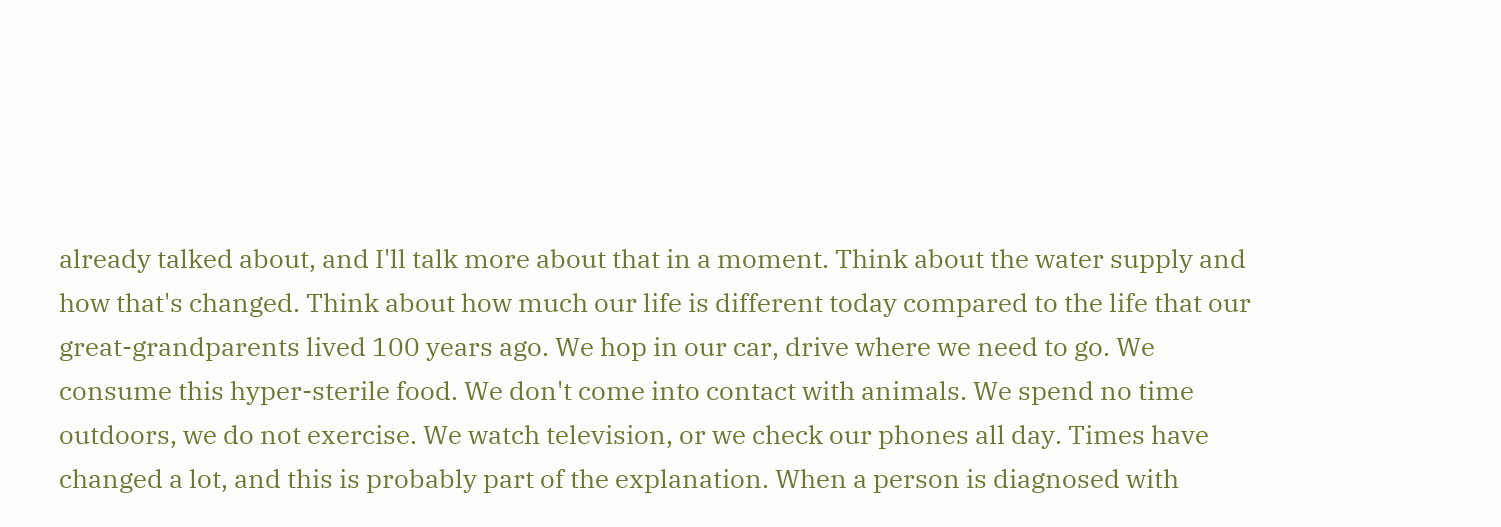already talked about, and I'll talk more about that in a moment. Think about the water supply and how that's changed. Think about how much our life is different today compared to the life that our great-grandparents lived 100 years ago. We hop in our car, drive where we need to go. We consume this hyper-sterile food. We don't come into contact with animals. We spend no time outdoors, we do not exercise. We watch television, or we check our phones all day. Times have changed a lot, and this is probably part of the explanation. When a person is diagnosed with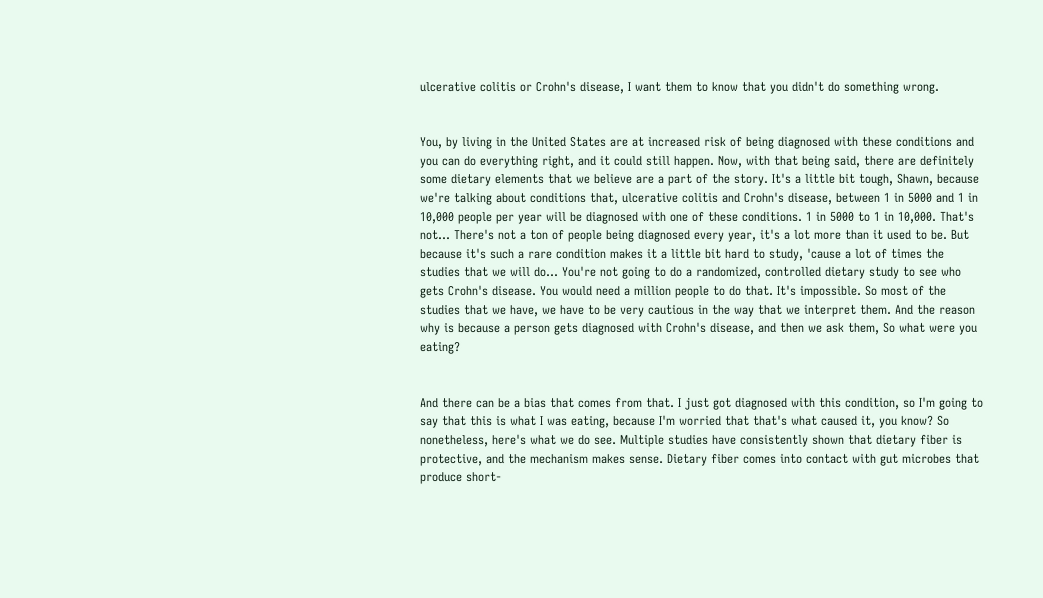ulcerative colitis or Crohn's disease, I want them to know that you didn't do something wrong.


You, by living in the United States are at increased risk of being diagnosed with these conditions and you can do everything right, and it could still happen. Now, with that being said, there are definitely some dietary elements that we believe are a part of the story. It's a little bit tough, Shawn, because we're talking about conditions that, ulcerative colitis and Crohn's disease, between 1 in 5000 and 1 in 10,000 people per year will be diagnosed with one of these conditions. 1 in 5000 to 1 in 10,000. That's not... There's not a ton of people being diagnosed every year, it's a lot more than it used to be. But because it's such a rare condition makes it a little bit hard to study, 'cause a lot of times the studies that we will do... You're not going to do a randomized, controlled dietary study to see who gets Crohn's disease. You would need a million people to do that. It's impossible. So most of the studies that we have, we have to be very cautious in the way that we interpret them. And the reason why is because a person gets diagnosed with Crohn's disease, and then we ask them, So what were you eating?


And there can be a bias that comes from that. I just got diagnosed with this condition, so I'm going to say that this is what I was eating, because I'm worried that that's what caused it, you know? So nonetheless, here's what we do see. Multiple studies have consistently shown that dietary fiber is protective, and the mechanism makes sense. Dietary fiber comes into contact with gut microbes that produce short-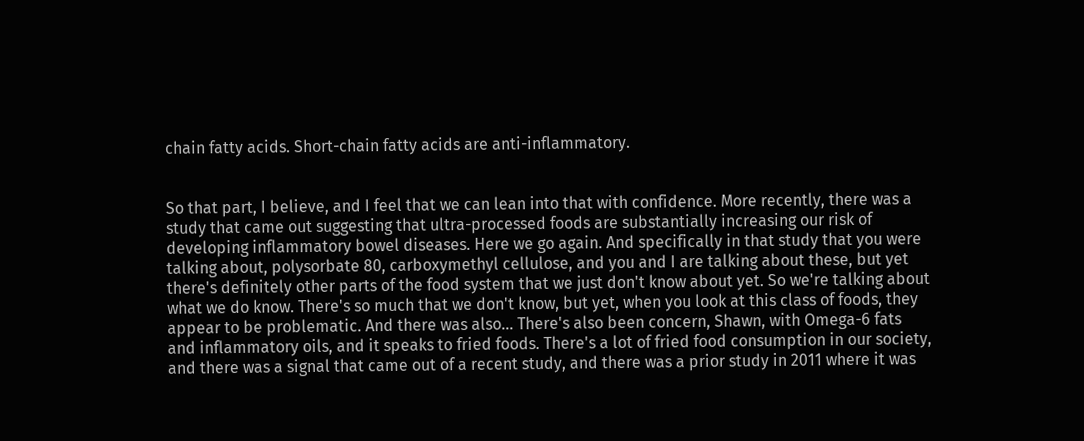chain fatty acids. Short-chain fatty acids are anti-inflammatory.


So that part, I believe, and I feel that we can lean into that with confidence. More recently, there was a study that came out suggesting that ultra-processed foods are substantially increasing our risk of developing inflammatory bowel diseases. Here we go again. And specifically in that study that you were talking about, polysorbate 80, carboxymethyl cellulose, and you and I are talking about these, but yet there's definitely other parts of the food system that we just don't know about yet. So we're talking about what we do know. There's so much that we don't know, but yet, when you look at this class of foods, they appear to be problematic. And there was also... There's also been concern, Shawn, with Omega-6 fats and inflammatory oils, and it speaks to fried foods. There's a lot of fried food consumption in our society, and there was a signal that came out of a recent study, and there was a prior study in 2011 where it was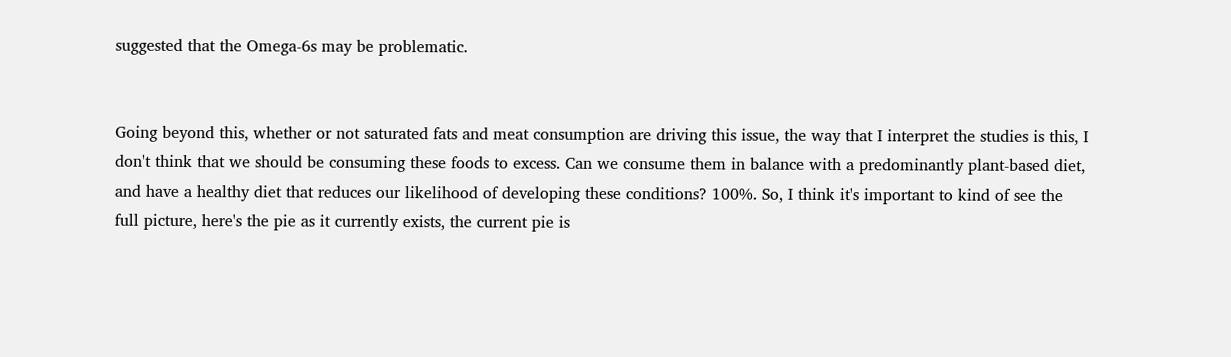suggested that the Omega-6s may be problematic.


Going beyond this, whether or not saturated fats and meat consumption are driving this issue, the way that I interpret the studies is this, I don't think that we should be consuming these foods to excess. Can we consume them in balance with a predominantly plant-based diet, and have a healthy diet that reduces our likelihood of developing these conditions? 100%. So, I think it's important to kind of see the full picture, here's the pie as it currently exists, the current pie is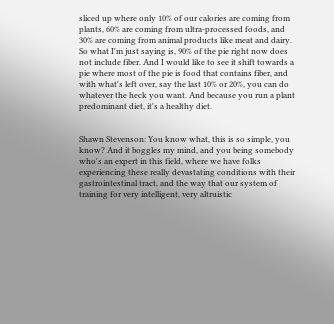sliced up where only 10% of our calories are coming from plants, 60% are coming from ultra-processed foods, and 30% are coming from animal products like meat and dairy. So what I'm just saying is, 90% of the pie right now does not include fiber. And I would like to see it shift towards a pie where most of the pie is food that contains fiber, and with what's left over, say the last 10% or 20%, you can do whatever the heck you want. And because you run a plant predominant diet, it's a healthy diet.


Shawn Stevenson: You know what, this is so simple, you know? And it boggles my mind, and you being somebody who's an expert in this field, where we have folks experiencing these really devastating conditions with their gastrointestinal tract, and the way that our system of training for very intelligent, very altruistic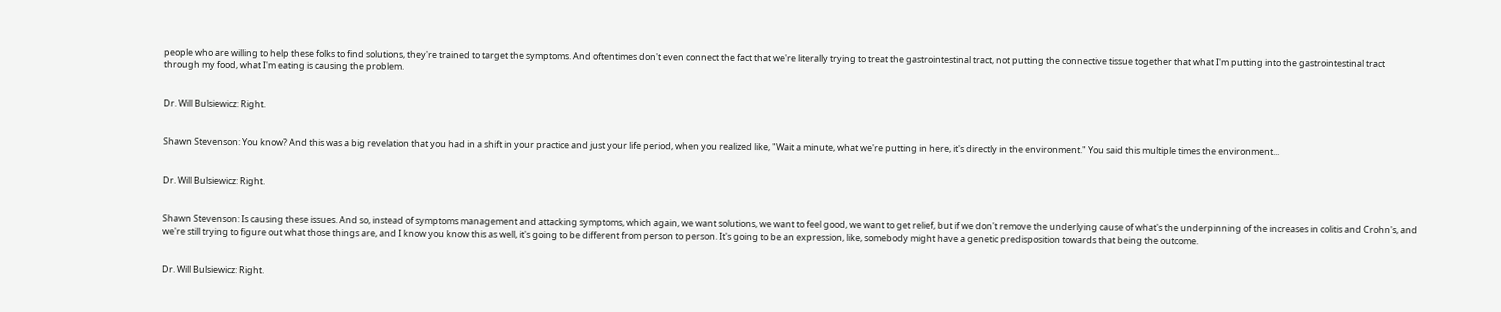people who are willing to help these folks to find solutions, they're trained to target the symptoms. And oftentimes don't even connect the fact that we're literally trying to treat the gastrointestinal tract, not putting the connective tissue together that what I'm putting into the gastrointestinal tract through my food, what I'm eating is causing the problem.


Dr. Will Bulsiewicz: Right.


Shawn Stevenson: You know? And this was a big revelation that you had in a shift in your practice and just your life period, when you realized like, "Wait a minute, what we're putting in here, it's directly in the environment." You said this multiple times the environment...


Dr. Will Bulsiewicz: Right.


Shawn Stevenson: Is causing these issues. And so, instead of symptoms management and attacking symptoms, which again, we want solutions, we want to feel good, we want to get relief, but if we don't remove the underlying cause of what's the underpinning of the increases in colitis and Crohn's, and we're still trying to figure out what those things are, and I know you know this as well, it's going to be different from person to person. It's going to be an expression, like, somebody might have a genetic predisposition towards that being the outcome.


Dr. Will Bulsiewicz: Right.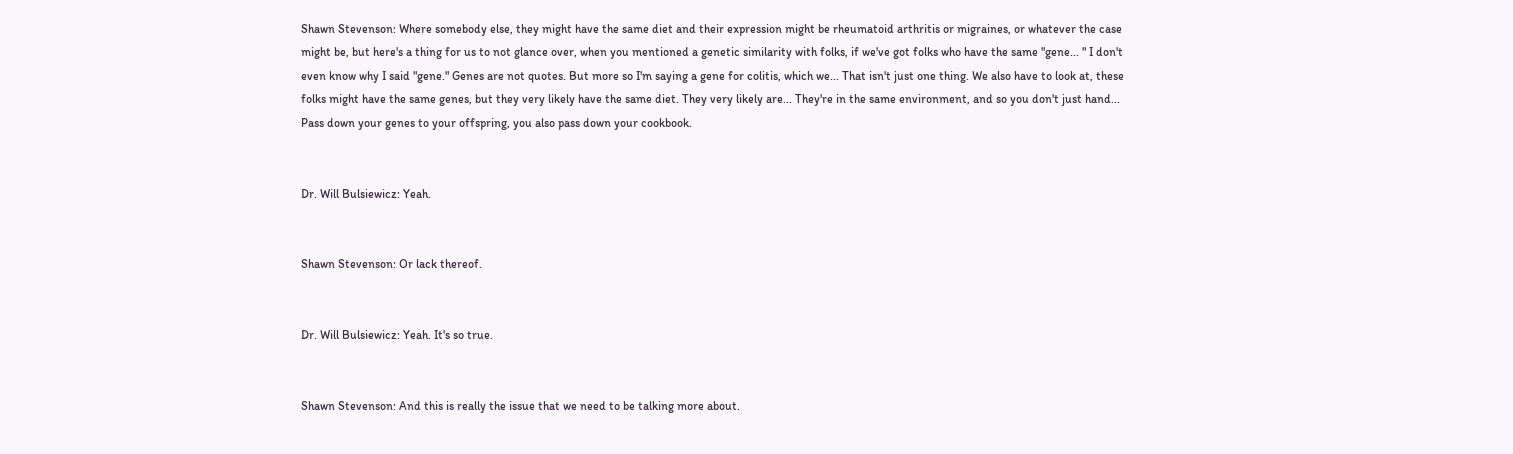Shawn Stevenson: Where somebody else, they might have the same diet and their expression might be rheumatoid arthritis or migraines, or whatever the case might be, but here's a thing for us to not glance over, when you mentioned a genetic similarity with folks, if we've got folks who have the same "gene... " I don't even know why I said "gene." Genes are not quotes. But more so I'm saying a gene for colitis, which we... That isn't just one thing. We also have to look at, these folks might have the same genes, but they very likely have the same diet. They very likely are... They're in the same environment, and so you don't just hand... Pass down your genes to your offspring, you also pass down your cookbook.


Dr. Will Bulsiewicz: Yeah.


Shawn Stevenson: Or lack thereof.


Dr. Will Bulsiewicz: Yeah. It's so true.


Shawn Stevenson: And this is really the issue that we need to be talking more about.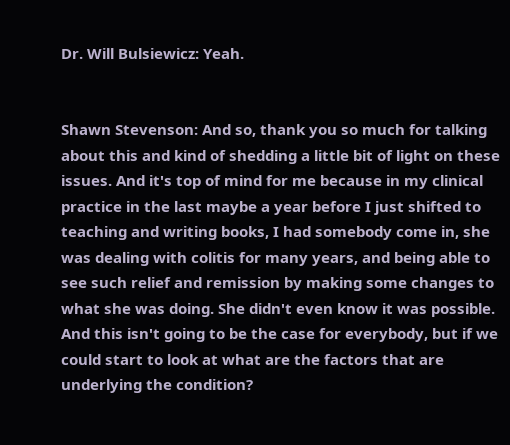Dr. Will Bulsiewicz: Yeah.


Shawn Stevenson: And so, thank you so much for talking about this and kind of shedding a little bit of light on these issues. And it's top of mind for me because in my clinical practice in the last maybe a year before I just shifted to teaching and writing books, I had somebody come in, she was dealing with colitis for many years, and being able to see such relief and remission by making some changes to what she was doing. She didn't even know it was possible. And this isn't going to be the case for everybody, but if we could start to look at what are the factors that are underlying the condition?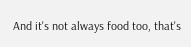And it's not always food too, that's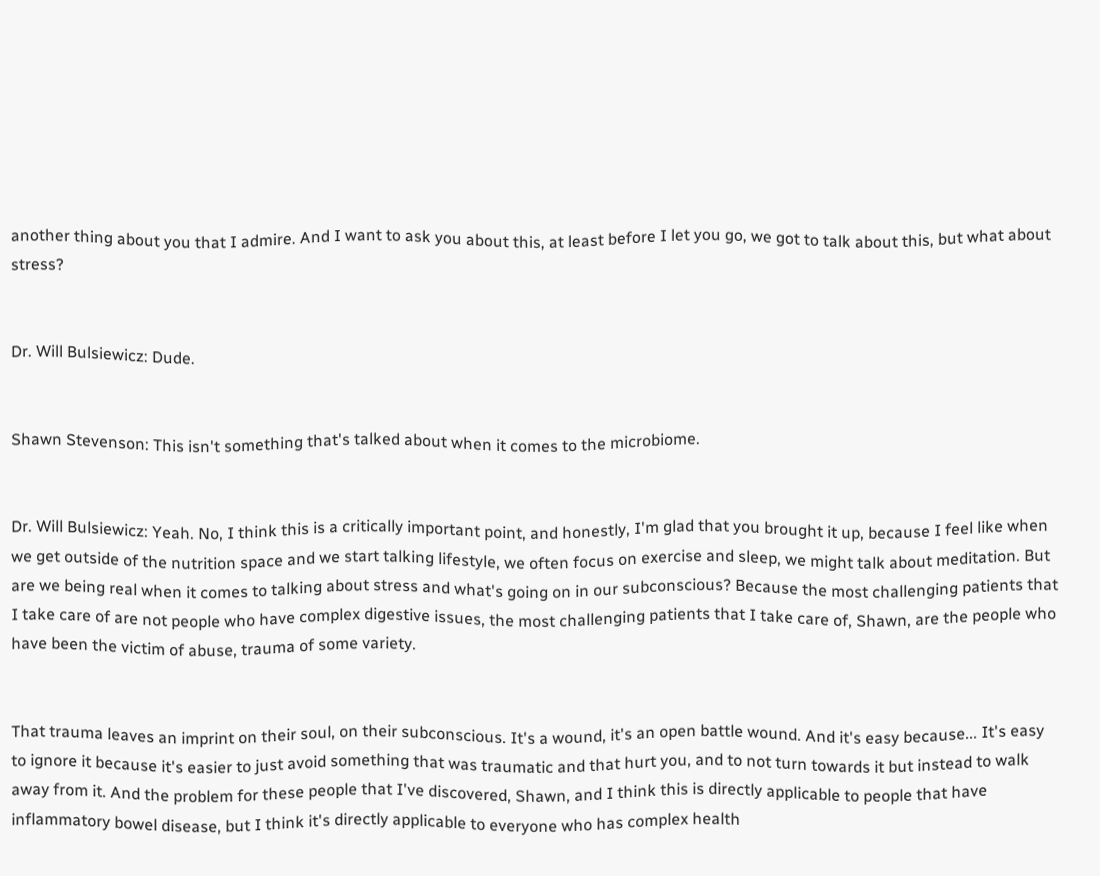another thing about you that I admire. And I want to ask you about this, at least before I let you go, we got to talk about this, but what about stress?


Dr. Will Bulsiewicz: Dude.


Shawn Stevenson: This isn't something that's talked about when it comes to the microbiome.


Dr. Will Bulsiewicz: Yeah. No, I think this is a critically important point, and honestly, I'm glad that you brought it up, because I feel like when we get outside of the nutrition space and we start talking lifestyle, we often focus on exercise and sleep, we might talk about meditation. But are we being real when it comes to talking about stress and what's going on in our subconscious? Because the most challenging patients that I take care of are not people who have complex digestive issues, the most challenging patients that I take care of, Shawn, are the people who have been the victim of abuse, trauma of some variety.


That trauma leaves an imprint on their soul, on their subconscious. It's a wound, it's an open battle wound. And it's easy because... It's easy to ignore it because it's easier to just avoid something that was traumatic and that hurt you, and to not turn towards it but instead to walk away from it. And the problem for these people that I've discovered, Shawn, and I think this is directly applicable to people that have inflammatory bowel disease, but I think it's directly applicable to everyone who has complex health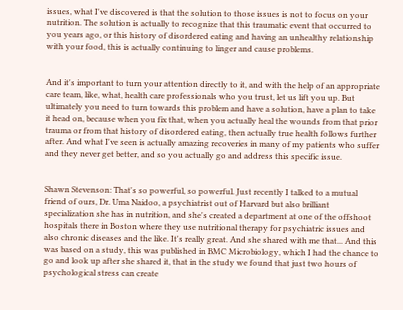issues, what I've discovered is that the solution to those issues is not to focus on your nutrition. The solution is actually to recognize that this traumatic event that occurred to you years ago, or this history of disordered eating and having an unhealthy relationship with your food, this is actually continuing to linger and cause problems.


And it's important to turn your attention directly to it, and with the help of an appropriate care team, like, what, health care professionals who you trust, let us lift you up. But ultimately you need to turn towards this problem and have a solution, have a plan to take it head on, because when you fix that, when you actually heal the wounds from that prior trauma or from that history of disordered eating, then actually true health follows further after. And what I've seen is actually amazing recoveries in many of my patients who suffer and they never get better, and so you actually go and address this specific issue.


Shawn Stevenson: That's so powerful, so powerful. Just recently I talked to a mutual friend of ours, Dr. Uma Naidoo, a psychiatrist out of Harvard but also brilliant specialization she has in nutrition, and she's created a department at one of the offshoot hospitals there in Boston where they use nutritional therapy for psychiatric issues and also chronic diseases and the like. It's really great. And she shared with me that... And this was based on a study, this was published in BMC Microbiology, which I had the chance to go and look up after she shared it, that in the study we found that just two hours of psychological stress can create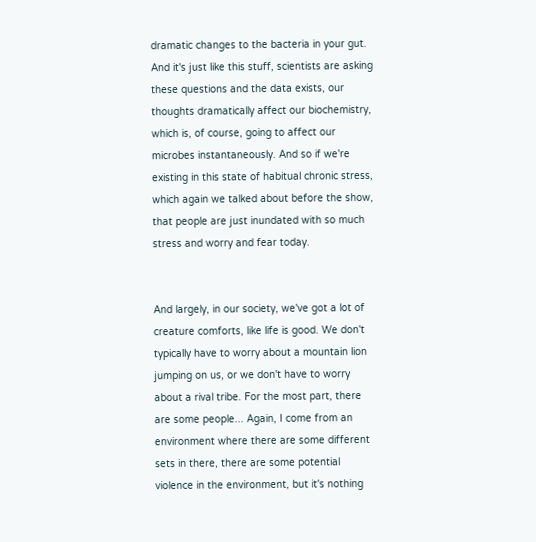dramatic changes to the bacteria in your gut. And it's just like this stuff, scientists are asking these questions and the data exists, our thoughts dramatically affect our biochemistry, which is, of course, going to affect our microbes instantaneously. And so if we're existing in this state of habitual chronic stress, which again we talked about before the show, that people are just inundated with so much stress and worry and fear today.


And largely, in our society, we've got a lot of creature comforts, like life is good. We don't typically have to worry about a mountain lion jumping on us, or we don't have to worry about a rival tribe. For the most part, there are some people... Again, I come from an environment where there are some different sets in there, there are some potential violence in the environment, but it's nothing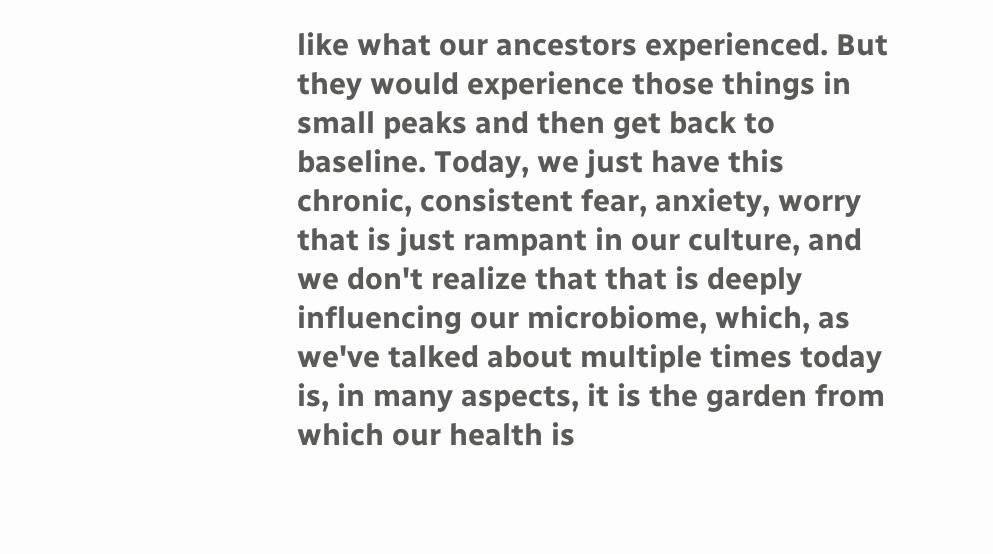like what our ancestors experienced. But they would experience those things in small peaks and then get back to baseline. Today, we just have this chronic, consistent fear, anxiety, worry that is just rampant in our culture, and we don't realize that that is deeply influencing our microbiome, which, as we've talked about multiple times today is, in many aspects, it is the garden from which our health is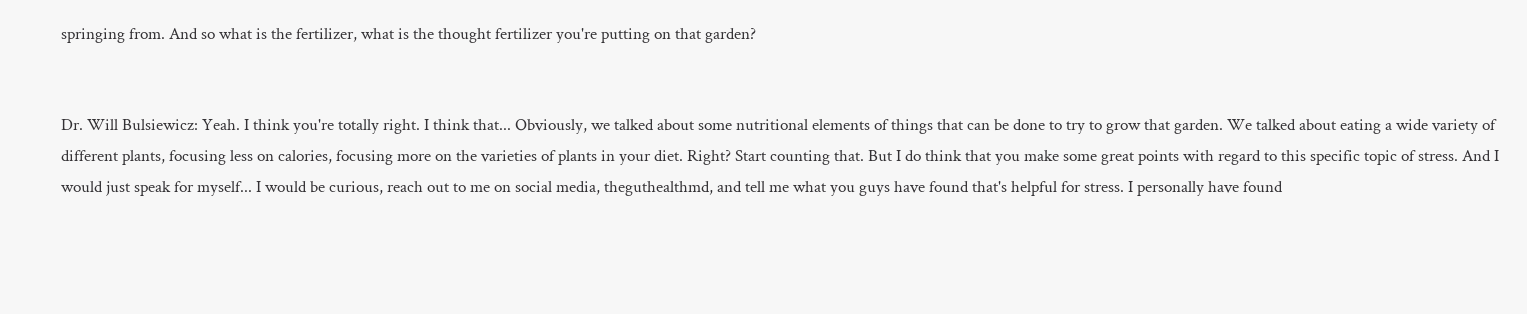springing from. And so what is the fertilizer, what is the thought fertilizer you're putting on that garden?


Dr. Will Bulsiewicz: Yeah. I think you're totally right. I think that... Obviously, we talked about some nutritional elements of things that can be done to try to grow that garden. We talked about eating a wide variety of different plants, focusing less on calories, focusing more on the varieties of plants in your diet. Right? Start counting that. But I do think that you make some great points with regard to this specific topic of stress. And I would just speak for myself... I would be curious, reach out to me on social media, theguthealthmd, and tell me what you guys have found that's helpful for stress. I personally have found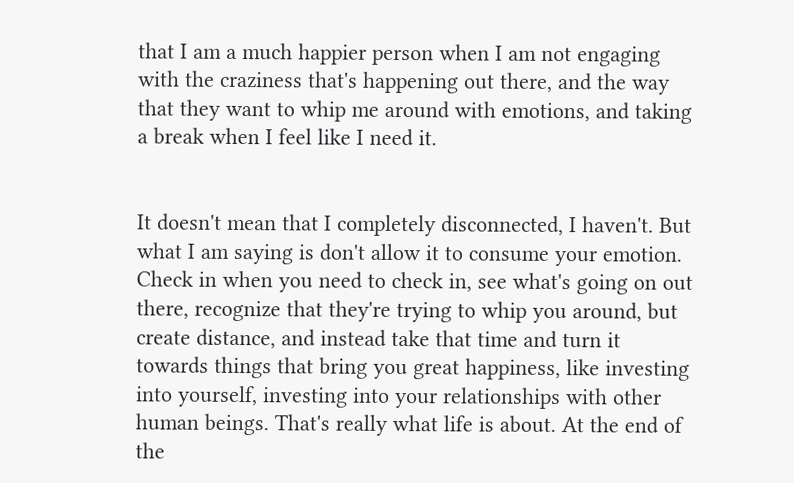that I am a much happier person when I am not engaging with the craziness that's happening out there, and the way that they want to whip me around with emotions, and taking a break when I feel like I need it.


It doesn't mean that I completely disconnected, I haven't. But what I am saying is don't allow it to consume your emotion. Check in when you need to check in, see what's going on out there, recognize that they're trying to whip you around, but create distance, and instead take that time and turn it towards things that bring you great happiness, like investing into yourself, investing into your relationships with other human beings. That's really what life is about. At the end of the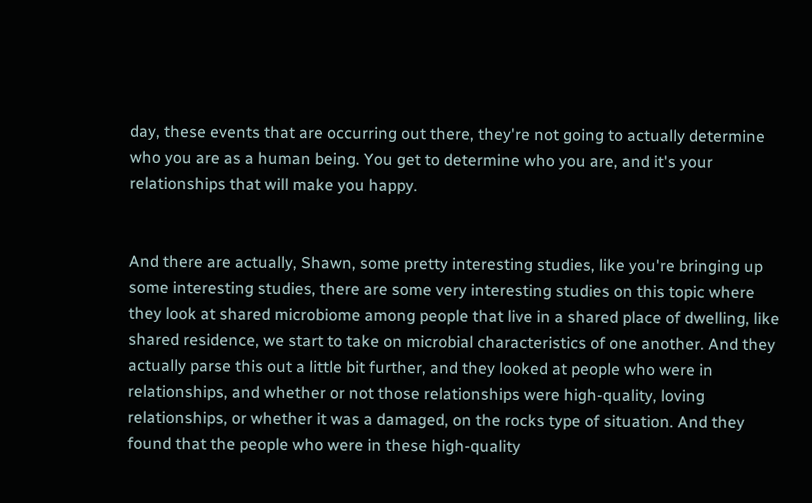day, these events that are occurring out there, they're not going to actually determine who you are as a human being. You get to determine who you are, and it's your relationships that will make you happy.


And there are actually, Shawn, some pretty interesting studies, like you're bringing up some interesting studies, there are some very interesting studies on this topic where they look at shared microbiome among people that live in a shared place of dwelling, like shared residence, we start to take on microbial characteristics of one another. And they actually parse this out a little bit further, and they looked at people who were in relationships, and whether or not those relationships were high-quality, loving relationships, or whether it was a damaged, on the rocks type of situation. And they found that the people who were in these high-quality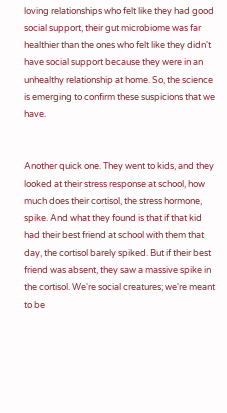loving relationships who felt like they had good social support, their gut microbiome was far healthier than the ones who felt like they didn't have social support because they were in an unhealthy relationship at home. So, the science is emerging to confirm these suspicions that we have.


Another quick one. They went to kids, and they looked at their stress response at school, how much does their cortisol, the stress hormone, spike. And what they found is that if that kid had their best friend at school with them that day, the cortisol barely spiked. But if their best friend was absent, they saw a massive spike in the cortisol. We're social creatures; we're meant to be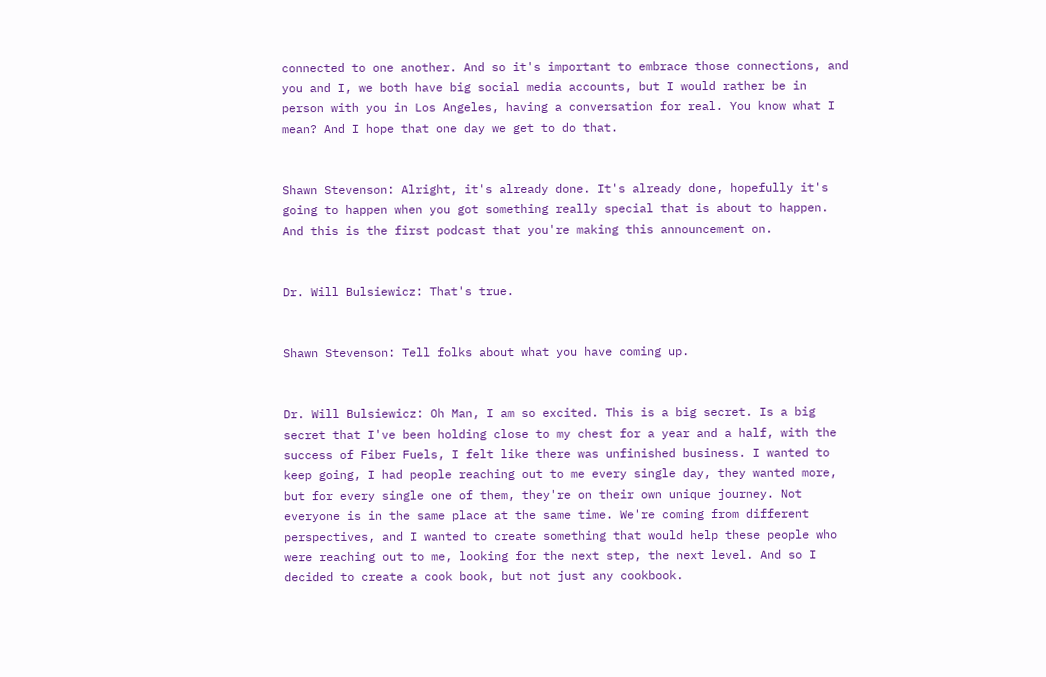connected to one another. And so it's important to embrace those connections, and you and I, we both have big social media accounts, but I would rather be in person with you in Los Angeles, having a conversation for real. You know what I mean? And I hope that one day we get to do that.


Shawn Stevenson: Alright, it's already done. It's already done, hopefully it's going to happen when you got something really special that is about to happen. And this is the first podcast that you're making this announcement on.


Dr. Will Bulsiewicz: That's true.


Shawn Stevenson: Tell folks about what you have coming up.


Dr. Will Bulsiewicz: Oh Man, I am so excited. This is a big secret. Is a big secret that I've been holding close to my chest for a year and a half, with the success of Fiber Fuels, I felt like there was unfinished business. I wanted to keep going, I had people reaching out to me every single day, they wanted more, but for every single one of them, they're on their own unique journey. Not everyone is in the same place at the same time. We're coming from different perspectives, and I wanted to create something that would help these people who were reaching out to me, looking for the next step, the next level. And so I decided to create a cook book, but not just any cookbook.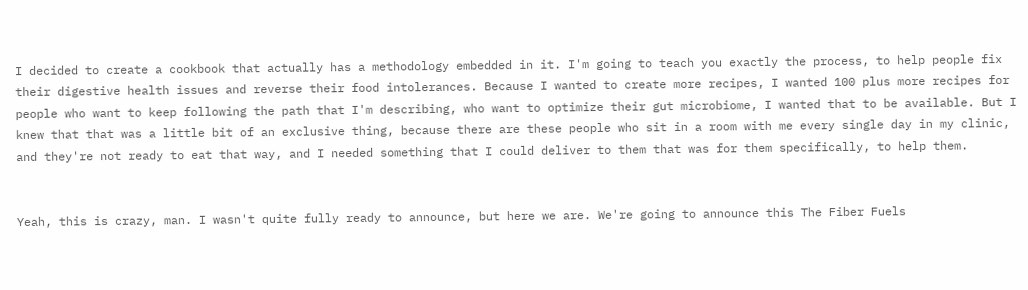I decided to create a cookbook that actually has a methodology embedded in it. I'm going to teach you exactly the process, to help people fix their digestive health issues and reverse their food intolerances. Because I wanted to create more recipes, I wanted 100 plus more recipes for people who want to keep following the path that I'm describing, who want to optimize their gut microbiome, I wanted that to be available. But I knew that that was a little bit of an exclusive thing, because there are these people who sit in a room with me every single day in my clinic, and they're not ready to eat that way, and I needed something that I could deliver to them that was for them specifically, to help them.


Yeah, this is crazy, man. I wasn't quite fully ready to announce, but here we are. We're going to announce this The Fiber Fuels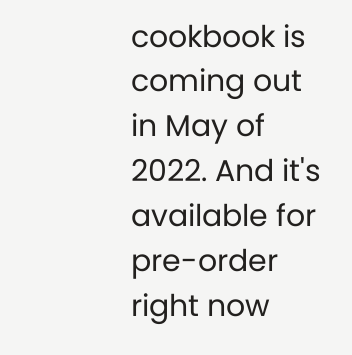cookbook is coming out in May of 2022. And it's available for pre-order right now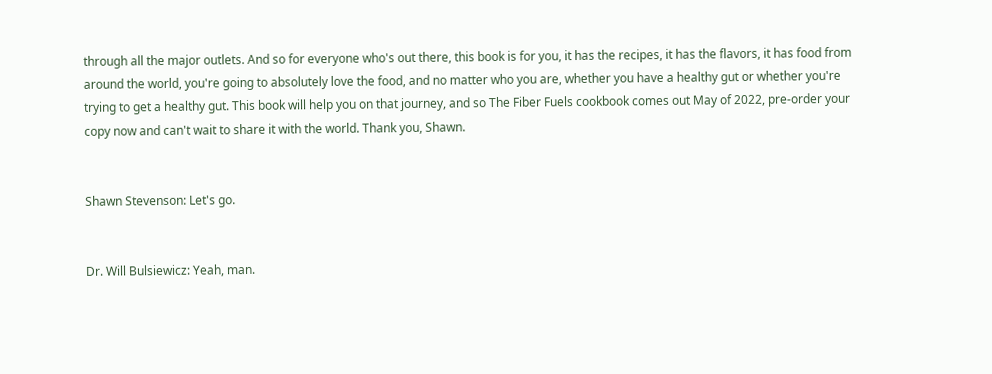through all the major outlets. And so for everyone who's out there, this book is for you, it has the recipes, it has the flavors, it has food from around the world, you're going to absolutely love the food, and no matter who you are, whether you have a healthy gut or whether you're trying to get a healthy gut. This book will help you on that journey, and so The Fiber Fuels cookbook comes out May of 2022, pre-order your copy now and can't wait to share it with the world. Thank you, Shawn.


Shawn Stevenson: Let's go.


Dr. Will Bulsiewicz: Yeah, man.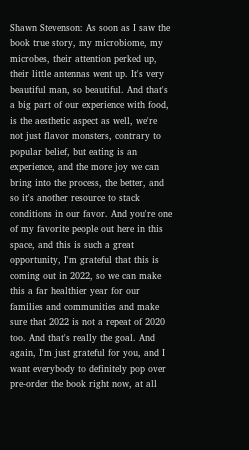Shawn Stevenson: As soon as I saw the book true story, my microbiome, my microbes, their attention perked up, their little antennas went up. It's very beautiful man, so beautiful. And that's a big part of our experience with food, is the aesthetic aspect as well, we're not just flavor monsters, contrary to popular belief, but eating is an experience, and the more joy we can bring into the process, the better, and so it's another resource to stack conditions in our favor. And you're one of my favorite people out here in this space, and this is such a great opportunity, I'm grateful that this is coming out in 2022, so we can make this a far healthier year for our families and communities and make sure that 2022 is not a repeat of 2020 too. And that's really the goal. And again, I'm just grateful for you, and I want everybody to definitely pop over pre-order the book right now, at all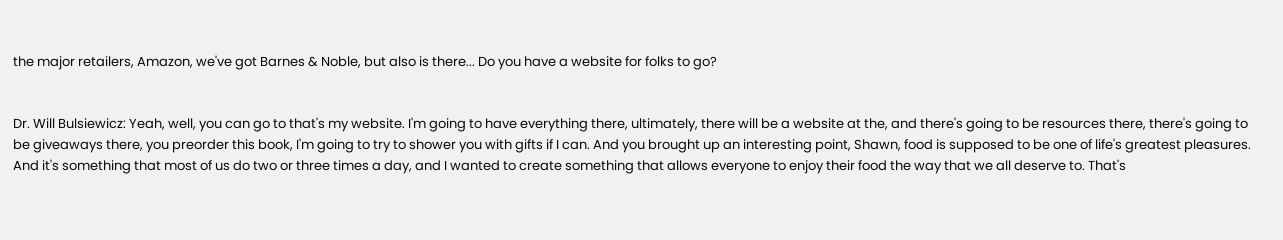the major retailers, Amazon, we've got Barnes & Noble, but also is there... Do you have a website for folks to go?


Dr. Will Bulsiewicz: Yeah, well, you can go to that's my website. I'm going to have everything there, ultimately, there will be a website at the, and there's going to be resources there, there's going to be giveaways there, you preorder this book, I'm going to try to shower you with gifts if I can. And you brought up an interesting point, Shawn, food is supposed to be one of life's greatest pleasures. And it's something that most of us do two or three times a day, and I wanted to create something that allows everyone to enjoy their food the way that we all deserve to. That's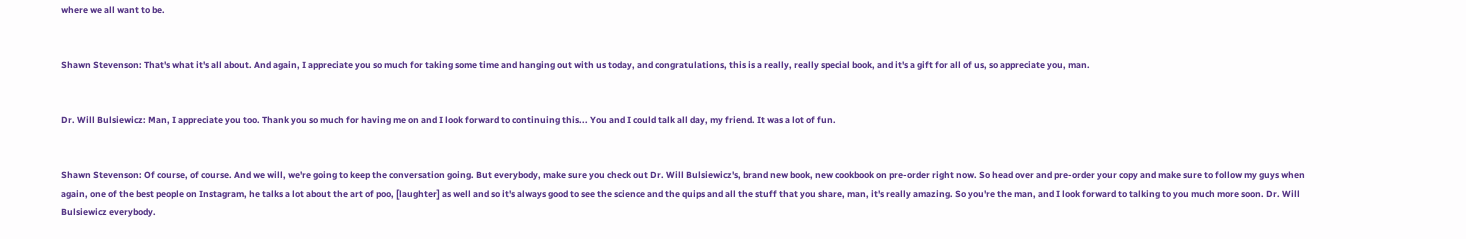where we all want to be.


Shawn Stevenson: That's what it's all about. And again, I appreciate you so much for taking some time and hanging out with us today, and congratulations, this is a really, really special book, and it's a gift for all of us, so appreciate you, man.


Dr. Will Bulsiewicz: Man, I appreciate you too. Thank you so much for having me on and I look forward to continuing this... You and I could talk all day, my friend. It was a lot of fun.


Shawn Stevenson: Of course, of course. And we will, we're going to keep the conversation going. But everybody, make sure you check out Dr. Will Bulsiewicz's, brand new book, new cookbook on pre-order right now. So head over and pre-order your copy and make sure to follow my guys when again, one of the best people on Instagram, he talks a lot about the art of poo, [laughter] as well and so it's always good to see the science and the quips and all the stuff that you share, man, it's really amazing. So you're the man, and I look forward to talking to you much more soon. Dr. Will Bulsiewicz everybody.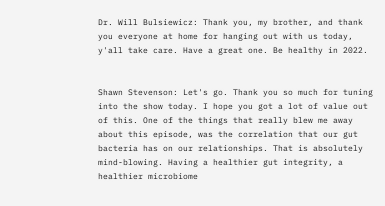Dr. Will Bulsiewicz: Thank you, my brother, and thank you everyone at home for hanging out with us today, y'all take care. Have a great one. Be healthy in 2022.


Shawn Stevenson: Let's go. Thank you so much for tuning into the show today. I hope you got a lot of value out of this. One of the things that really blew me away about this episode, was the correlation that our gut bacteria has on our relationships. That is absolutely mind-blowing. Having a healthier gut integrity, a healthier microbiome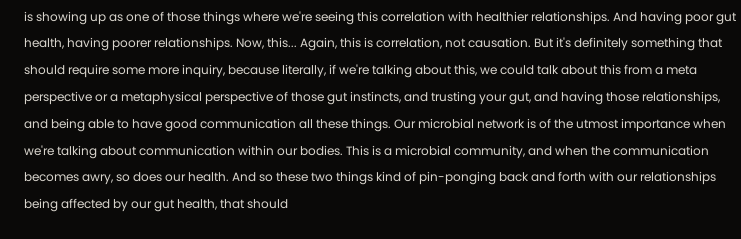is showing up as one of those things where we're seeing this correlation with healthier relationships. And having poor gut health, having poorer relationships. Now, this... Again, this is correlation, not causation. But it's definitely something that should require some more inquiry, because literally, if we're talking about this, we could talk about this from a meta perspective or a metaphysical perspective of those gut instincts, and trusting your gut, and having those relationships, and being able to have good communication all these things. Our microbial network is of the utmost importance when we're talking about communication within our bodies. This is a microbial community, and when the communication becomes awry, so does our health. And so these two things kind of pin-ponging back and forth with our relationships being affected by our gut health, that should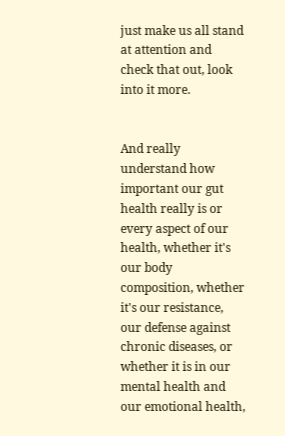just make us all stand at attention and check that out, look into it more.


And really understand how important our gut health really is or every aspect of our health, whether it's our body composition, whether it's our resistance, our defense against chronic diseases, or whether it is in our mental health and our emotional health,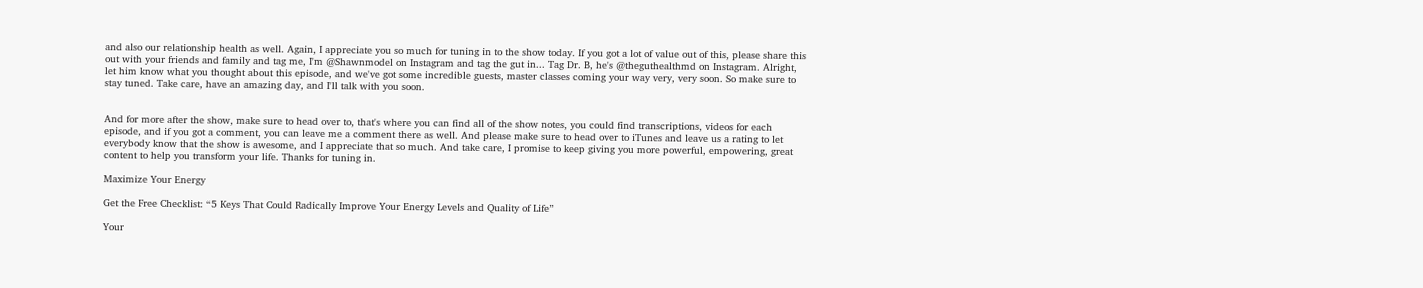and also our relationship health as well. Again, I appreciate you so much for tuning in to the show today. If you got a lot of value out of this, please share this out with your friends and family and tag me, I'm @Shawnmodel on Instagram and tag the gut in... Tag Dr. B, he's @theguthealthmd on Instagram. Alright, let him know what you thought about this episode, and we've got some incredible guests, master classes coming your way very, very soon. So make sure to stay tuned. Take care, have an amazing day, and I'll talk with you soon.


And for more after the show, make sure to head over to, that's where you can find all of the show notes, you could find transcriptions, videos for each episode, and if you got a comment, you can leave me a comment there as well. And please make sure to head over to iTunes and leave us a rating to let everybody know that the show is awesome, and I appreciate that so much. And take care, I promise to keep giving you more powerful, empowering, great content to help you transform your life. Thanks for tuning in.

Maximize Your Energy

Get the Free Checklist: “5 Keys That Could Radically Improve Your Energy Levels and Quality of Life”

Your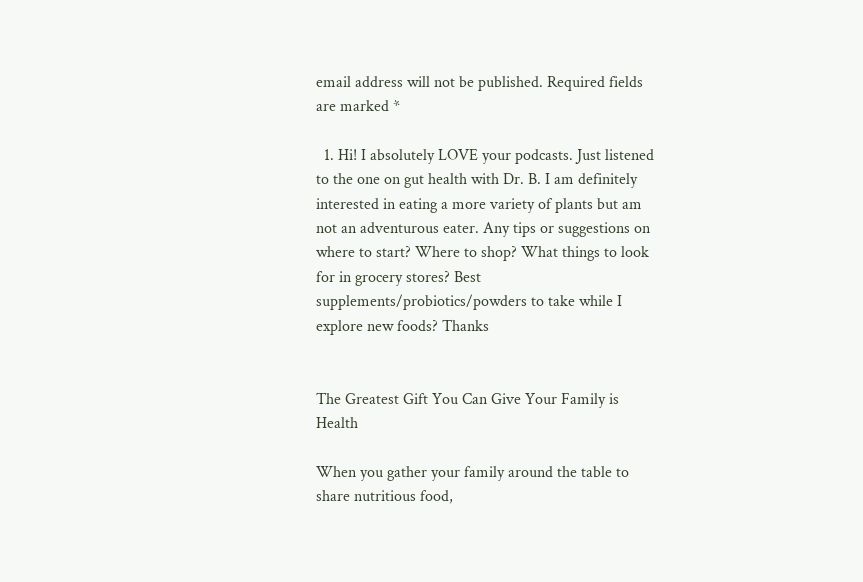email address will not be published. Required fields are marked *

  1. Hi! I absolutely LOVE your podcasts. Just listened to the one on gut health with Dr. B. I am definitely interested in eating a more variety of plants but am not an adventurous eater. Any tips or suggestions on where to start? Where to shop? What things to look for in grocery stores? Best supplements/probiotics/powders to take while I explore new foods? Thanks


The Greatest Gift You Can Give Your Family is Health

When you gather your family around the table to share nutritious food,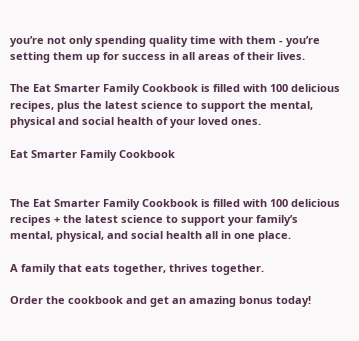you’re not only spending quality time with them - you’re setting them up for success in all areas of their lives.

The Eat Smarter Family Cookbook is filled with 100 delicious recipes, plus the latest science to support the mental, physical and social health of your loved ones.

Eat Smarter Family Cookbook


The Eat Smarter Family Cookbook is filled with 100 delicious recipes + the latest science to support your family’s mental, physical, and social health all in one place.

A family that eats together, thrives together.

Order the cookbook and get an amazing bonus today!